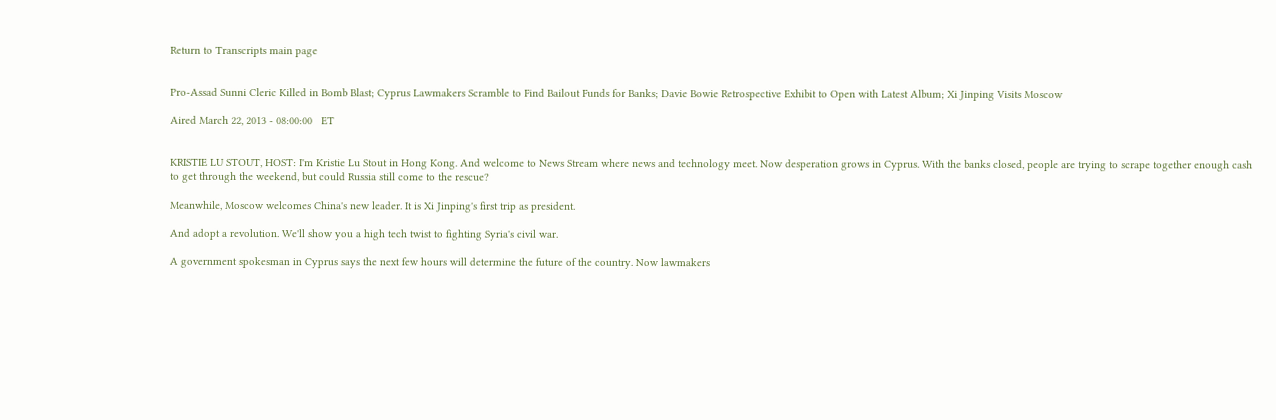Return to Transcripts main page


Pro-Assad Sunni Cleric Killed in Bomb Blast; Cyprus Lawmakers Scramble to Find Bailout Funds for Banks; Davie Bowie Retrospective Exhibit to Open with Latest Album; Xi Jinping Visits Moscow

Aired March 22, 2013 - 08:00:00   ET


KRISTIE LU STOUT, HOST: I'm Kristie Lu Stout in Hong Kong. And welcome to News Stream where news and technology meet. Now desperation grows in Cyprus. With the banks closed, people are trying to scrape together enough cash to get through the weekend, but could Russia still come to the rescue?

Meanwhile, Moscow welcomes China's new leader. It is Xi Jinping's first trip as president.

And adopt a revolution. We'll show you a high tech twist to fighting Syria's civil war.

A government spokesman in Cyprus says the next few hours will determine the future of the country. Now lawmakers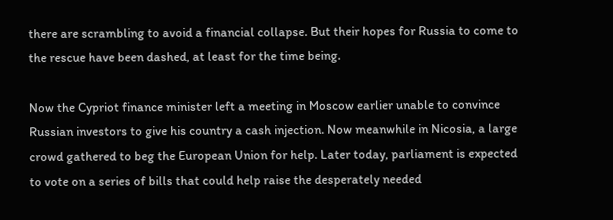there are scrambling to avoid a financial collapse. But their hopes for Russia to come to the rescue have been dashed, at least for the time being.

Now the Cypriot finance minister left a meeting in Moscow earlier unable to convince Russian investors to give his country a cash injection. Now meanwhile in Nicosia, a large crowd gathered to beg the European Union for help. Later today, parliament is expected to vote on a series of bills that could help raise the desperately needed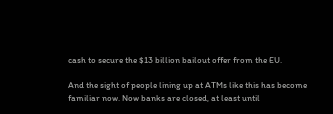cash to secure the $13 billion bailout offer from the EU.

And the sight of people lining up at ATMs like this has become familiar now. Now banks are closed, at least until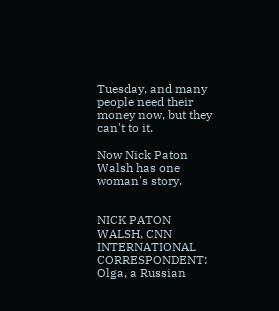Tuesday, and many people need their money now, but they can't to it.

Now Nick Paton Walsh has one woman's story.


NICK PATON WALSH, CNN INTERNATIONAL CORRESPONDENT: Olga, a Russian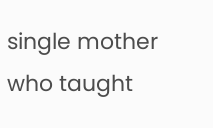single mother who taught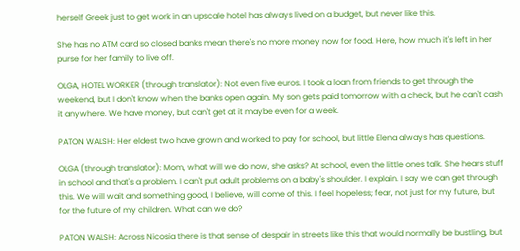herself Greek just to get work in an upscale hotel has always lived on a budget, but never like this.

She has no ATM card so closed banks mean there's no more money now for food. Here, how much it's left in her purse for her family to live off.

OLGA, HOTEL WORKER (through translator): Not even five euros. I took a loan from friends to get through the weekend, but I don't know when the banks open again. My son gets paid tomorrow with a check, but he can't cash it anywhere. We have money, but can't get at it maybe even for a week.

PATON WALSH: Her eldest two have grown and worked to pay for school, but little Elena always has questions.

OLGA (through translator): Mom, what will we do now, she asks? At school, even the little ones talk. She hears stuff in school and that's a problem. I can't put adult problems on a baby's shoulder. I explain. I say we can get through this. We will wait and something good, I believe, will come of this. I feel hopeless; fear, not just for my future, but for the future of my children. What can we do?

PATON WALSH: Across Nicosia there is that sense of despair in streets like this that would normally be bustling, but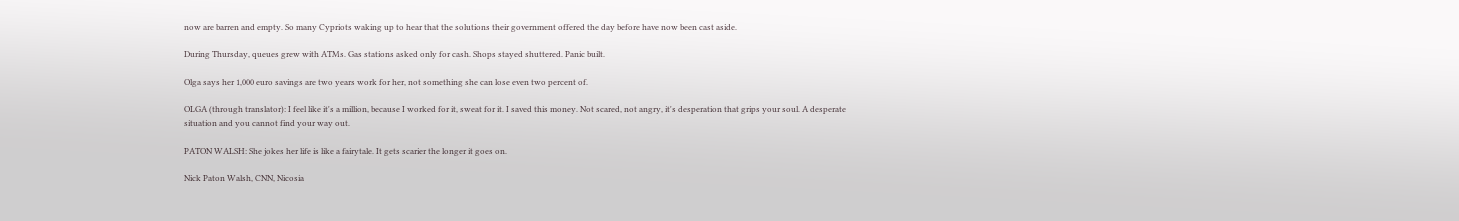now are barren and empty. So many Cypriots waking up to hear that the solutions their government offered the day before have now been cast aside.

During Thursday, queues grew with ATMs. Gas stations asked only for cash. Shops stayed shuttered. Panic built.

Olga says her 1,000 euro savings are two years work for her, not something she can lose even two percent of.

OLGA (through translator): I feel like it's a million, because I worked for it, sweat for it. I saved this money. Not scared, not angry, it's desperation that grips your soul. A desperate situation and you cannot find your way out.

PATON WALSH: She jokes her life is like a fairytale. It gets scarier the longer it goes on.

Nick Paton Walsh, CNN, Nicosia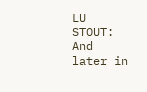LU STOUT: And later in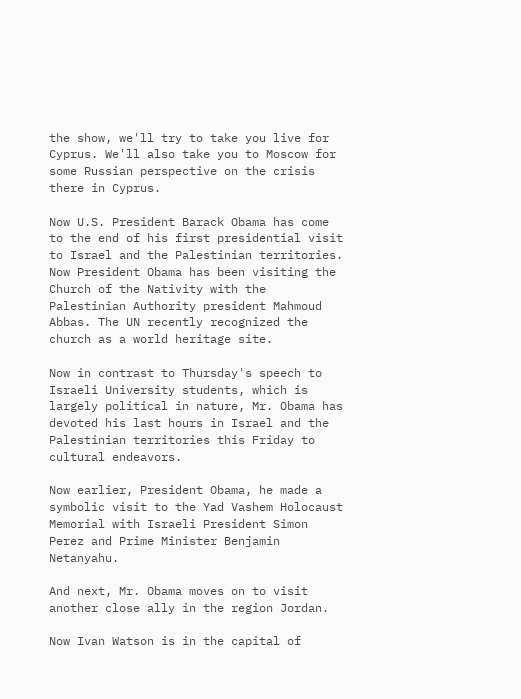the show, we'll try to take you live for Cyprus. We'll also take you to Moscow for some Russian perspective on the crisis there in Cyprus.

Now U.S. President Barack Obama has come to the end of his first presidential visit to Israel and the Palestinian territories. Now President Obama has been visiting the Church of the Nativity with the Palestinian Authority president Mahmoud Abbas. The UN recently recognized the church as a world heritage site.

Now in contrast to Thursday's speech to Israeli University students, which is largely political in nature, Mr. Obama has devoted his last hours in Israel and the Palestinian territories this Friday to cultural endeavors.

Now earlier, President Obama, he made a symbolic visit to the Yad Vashem Holocaust Memorial with Israeli President Simon Perez and Prime Minister Benjamin Netanyahu.

And next, Mr. Obama moves on to visit another close ally in the region Jordan.

Now Ivan Watson is in the capital of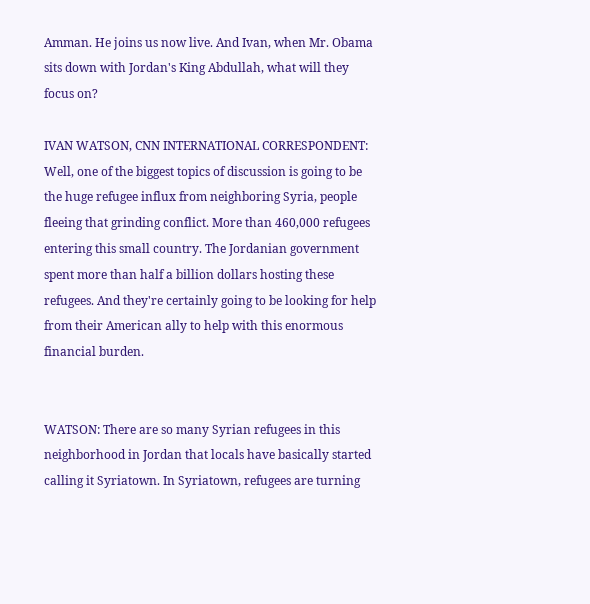Amman. He joins us now live. And Ivan, when Mr. Obama sits down with Jordan's King Abdullah, what will they focus on?

IVAN WATSON, CNN INTERNATIONAL CORRESPONDENT: Well, one of the biggest topics of discussion is going to be the huge refugee influx from neighboring Syria, people fleeing that grinding conflict. More than 460,000 refugees entering this small country. The Jordanian government spent more than half a billion dollars hosting these refugees. And they're certainly going to be looking for help from their American ally to help with this enormous financial burden.


WATSON: There are so many Syrian refugees in this neighborhood in Jordan that locals have basically started calling it Syriatown. In Syriatown, refugees are turning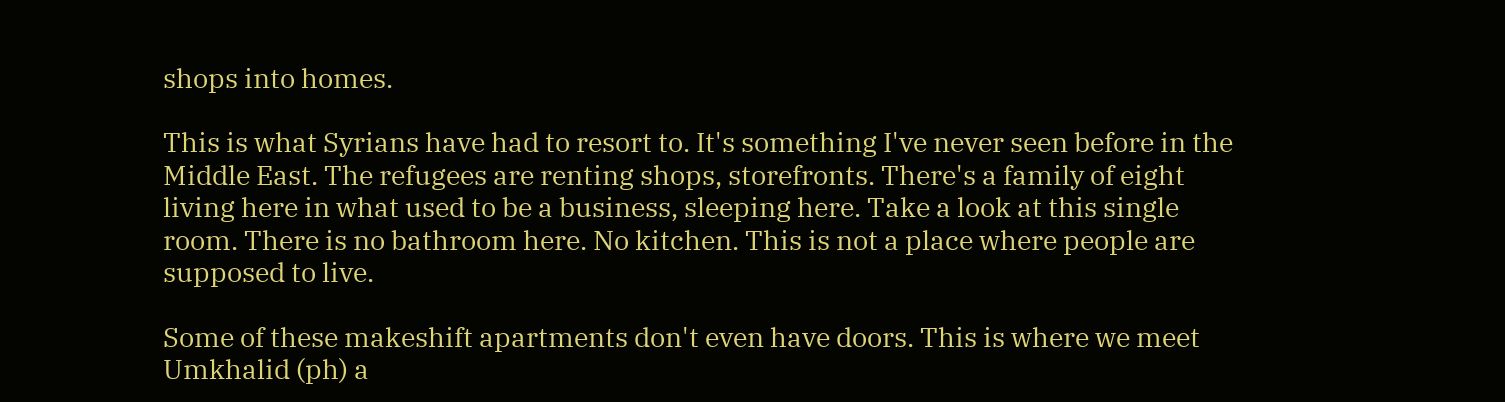shops into homes.

This is what Syrians have had to resort to. It's something I've never seen before in the Middle East. The refugees are renting shops, storefronts. There's a family of eight living here in what used to be a business, sleeping here. Take a look at this single room. There is no bathroom here. No kitchen. This is not a place where people are supposed to live.

Some of these makeshift apartments don't even have doors. This is where we meet Umkhalid (ph) a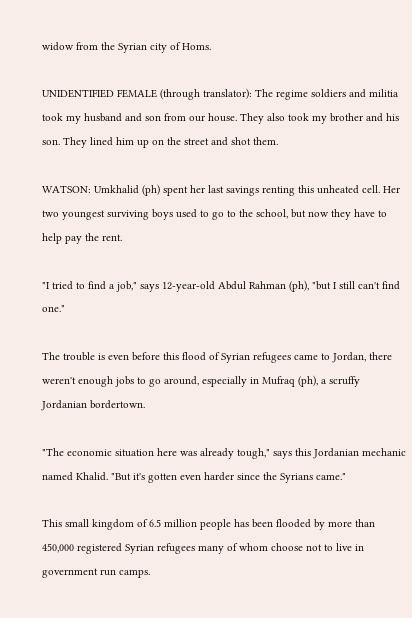widow from the Syrian city of Homs.

UNIDENTIFIED FEMALE (through translator): The regime soldiers and militia took my husband and son from our house. They also took my brother and his son. They lined him up on the street and shot them.

WATSON: Umkhalid (ph) spent her last savings renting this unheated cell. Her two youngest surviving boys used to go to the school, but now they have to help pay the rent.

"I tried to find a job," says 12-year-old Abdul Rahman (ph), "but I still can't find one."

The trouble is even before this flood of Syrian refugees came to Jordan, there weren't enough jobs to go around, especially in Mufraq (ph), a scruffy Jordanian bordertown.

"The economic situation here was already tough," says this Jordanian mechanic named Khalid. "But it's gotten even harder since the Syrians came."

This small kingdom of 6.5 million people has been flooded by more than 450,000 registered Syrian refugees many of whom choose not to live in government run camps.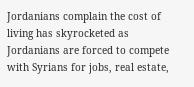Jordanians complain the cost of living has skyrocketed as Jordanians are forced to compete with Syrians for jobs, real estate,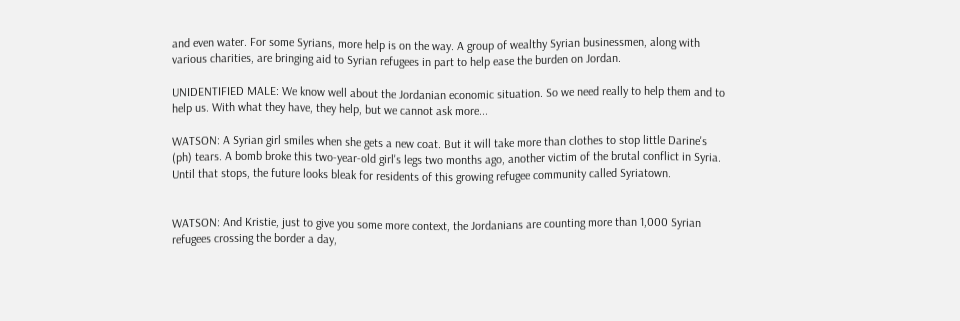and even water. For some Syrians, more help is on the way. A group of wealthy Syrian businessmen, along with various charities, are bringing aid to Syrian refugees in part to help ease the burden on Jordan.

UNIDENTIFIED MALE: We know well about the Jordanian economic situation. So we need really to help them and to help us. With what they have, they help, but we cannot ask more...

WATSON: A Syrian girl smiles when she gets a new coat. But it will take more than clothes to stop little Darine's (ph) tears. A bomb broke this two-year-old girl's legs two months ago, another victim of the brutal conflict in Syria. Until that stops, the future looks bleak for residents of this growing refugee community called Syriatown.


WATSON: And Kristie, just to give you some more context, the Jordanians are counting more than 1,000 Syrian refugees crossing the border a day,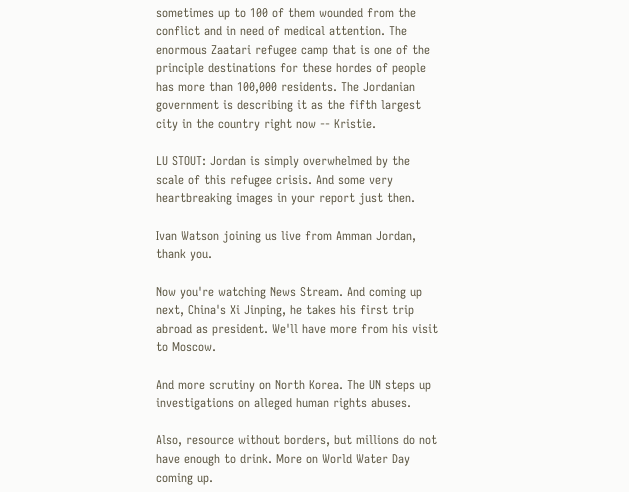sometimes up to 100 of them wounded from the conflict and in need of medical attention. The enormous Zaatari refugee camp that is one of the principle destinations for these hordes of people has more than 100,000 residents. The Jordanian government is describing it as the fifth largest city in the country right now -- Kristie.

LU STOUT: Jordan is simply overwhelmed by the scale of this refugee crisis. And some very heartbreaking images in your report just then.

Ivan Watson joining us live from Amman Jordan, thank you.

Now you're watching News Stream. And coming up next, China's Xi Jinping, he takes his first trip abroad as president. We'll have more from his visit to Moscow.

And more scrutiny on North Korea. The UN steps up investigations on alleged human rights abuses.

Also, resource without borders, but millions do not have enough to drink. More on World Water Day coming up.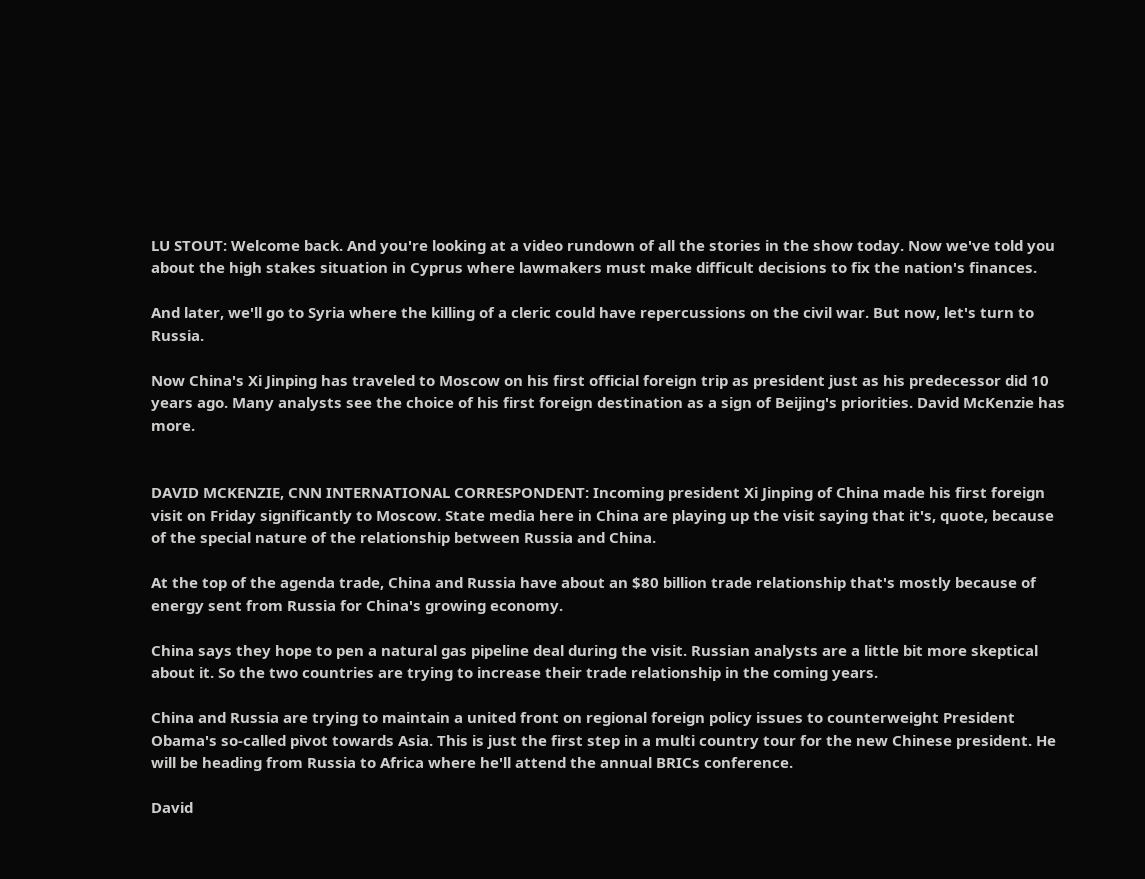LU STOUT: Welcome back. And you're looking at a video rundown of all the stories in the show today. Now we've told you about the high stakes situation in Cyprus where lawmakers must make difficult decisions to fix the nation's finances.

And later, we'll go to Syria where the killing of a cleric could have repercussions on the civil war. But now, let's turn to Russia.

Now China's Xi Jinping has traveled to Moscow on his first official foreign trip as president just as his predecessor did 10 years ago. Many analysts see the choice of his first foreign destination as a sign of Beijing's priorities. David McKenzie has more.


DAVID MCKENZIE, CNN INTERNATIONAL CORRESPONDENT: Incoming president Xi Jinping of China made his first foreign visit on Friday significantly to Moscow. State media here in China are playing up the visit saying that it's, quote, because of the special nature of the relationship between Russia and China.

At the top of the agenda trade, China and Russia have about an $80 billion trade relationship that's mostly because of energy sent from Russia for China's growing economy.

China says they hope to pen a natural gas pipeline deal during the visit. Russian analysts are a little bit more skeptical about it. So the two countries are trying to increase their trade relationship in the coming years.

China and Russia are trying to maintain a united front on regional foreign policy issues to counterweight President Obama's so-called pivot towards Asia. This is just the first step in a multi country tour for the new Chinese president. He will be heading from Russia to Africa where he'll attend the annual BRICs conference.

David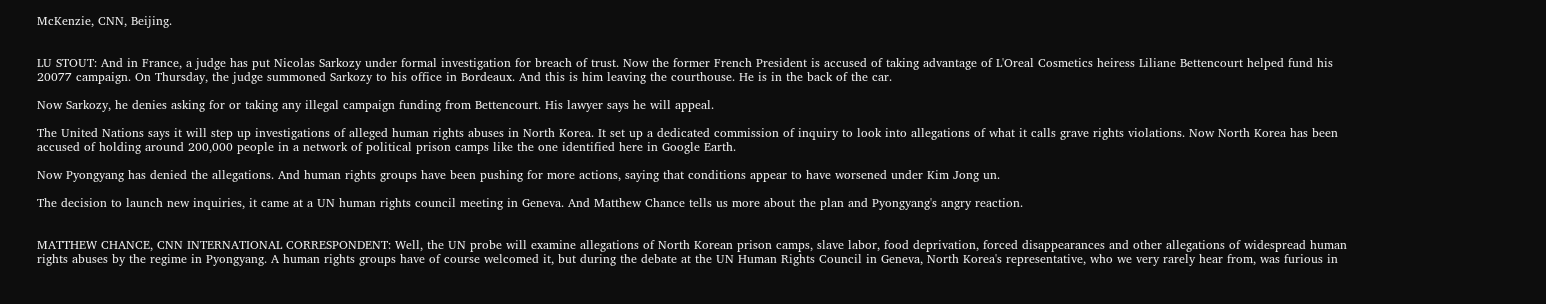McKenzie, CNN, Beijing.


LU STOUT: And in France, a judge has put Nicolas Sarkozy under formal investigation for breach of trust. Now the former French President is accused of taking advantage of L'Oreal Cosmetics heiress Liliane Bettencourt helped fund his 20077 campaign. On Thursday, the judge summoned Sarkozy to his office in Bordeaux. And this is him leaving the courthouse. He is in the back of the car.

Now Sarkozy, he denies asking for or taking any illegal campaign funding from Bettencourt. His lawyer says he will appeal.

The United Nations says it will step up investigations of alleged human rights abuses in North Korea. It set up a dedicated commission of inquiry to look into allegations of what it calls grave rights violations. Now North Korea has been accused of holding around 200,000 people in a network of political prison camps like the one identified here in Google Earth.

Now Pyongyang has denied the allegations. And human rights groups have been pushing for more actions, saying that conditions appear to have worsened under Kim Jong un.

The decision to launch new inquiries, it came at a UN human rights council meeting in Geneva. And Matthew Chance tells us more about the plan and Pyongyang's angry reaction.


MATTHEW CHANCE, CNN INTERNATIONAL CORRESPONDENT: Well, the UN probe will examine allegations of North Korean prison camps, slave labor, food deprivation, forced disappearances and other allegations of widespread human rights abuses by the regime in Pyongyang. A human rights groups have of course welcomed it, but during the debate at the UN Human Rights Council in Geneva, North Korea's representative, who we very rarely hear from, was furious in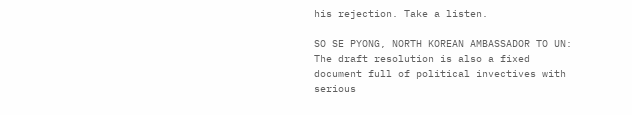his rejection. Take a listen.

SO SE PYONG, NORTH KOREAN AMBASSADOR TO UN: The draft resolution is also a fixed document full of political invectives with serious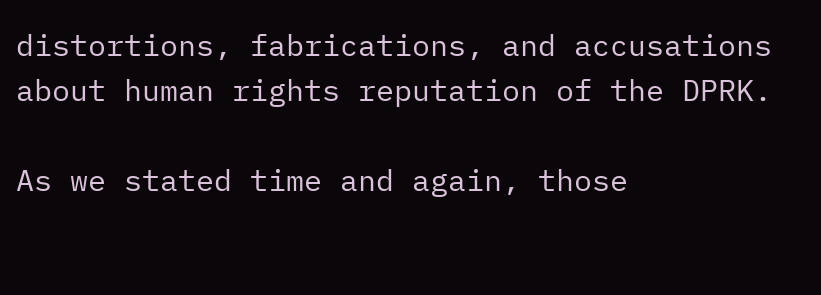distortions, fabrications, and accusations about human rights reputation of the DPRK.

As we stated time and again, those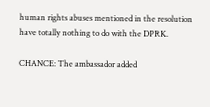human rights abuses mentioned in the resolution have totally nothing to do with the DPRK.

CHANCE: The ambassador added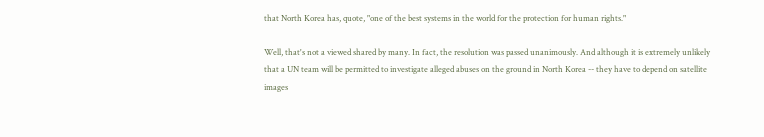that North Korea has, quote, "one of the best systems in the world for the protection for human rights."

Well, that's not a viewed shared by many. In fact, the resolution was passed unanimously. And although it is extremely unlikely that a UN team will be permitted to investigate alleged abuses on the ground in North Korea -- they have to depend on satellite images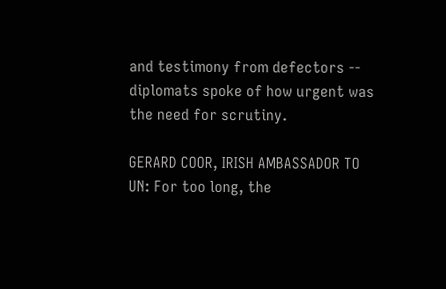and testimony from defectors -- diplomats spoke of how urgent was the need for scrutiny.

GERARD COOR, IRISH AMBASSADOR TO UN: For too long, the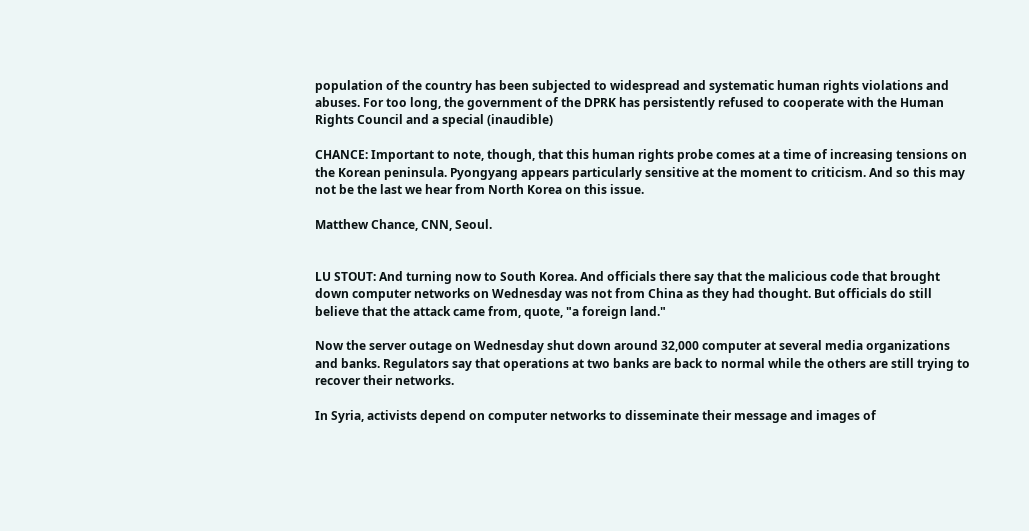population of the country has been subjected to widespread and systematic human rights violations and abuses. For too long, the government of the DPRK has persistently refused to cooperate with the Human Rights Council and a special (inaudible)

CHANCE: Important to note, though, that this human rights probe comes at a time of increasing tensions on the Korean peninsula. Pyongyang appears particularly sensitive at the moment to criticism. And so this may not be the last we hear from North Korea on this issue.

Matthew Chance, CNN, Seoul.


LU STOUT: And turning now to South Korea. And officials there say that the malicious code that brought down computer networks on Wednesday was not from China as they had thought. But officials do still believe that the attack came from, quote, "a foreign land."

Now the server outage on Wednesday shut down around 32,000 computer at several media organizations and banks. Regulators say that operations at two banks are back to normal while the others are still trying to recover their networks.

In Syria, activists depend on computer networks to disseminate their message and images of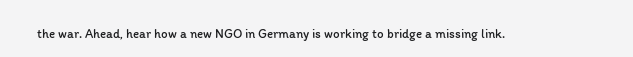the war. Ahead, hear how a new NGO in Germany is working to bridge a missing link.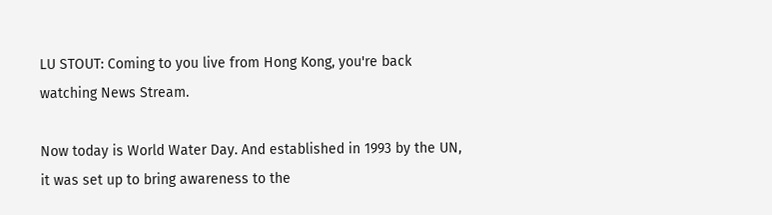LU STOUT: Coming to you live from Hong Kong, you're back watching News Stream.

Now today is World Water Day. And established in 1993 by the UN, it was set up to bring awareness to the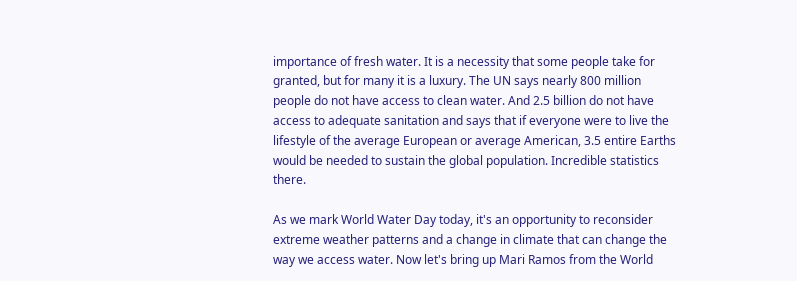importance of fresh water. It is a necessity that some people take for granted, but for many it is a luxury. The UN says nearly 800 million people do not have access to clean water. And 2.5 billion do not have access to adequate sanitation and says that if everyone were to live the lifestyle of the average European or average American, 3.5 entire Earths would be needed to sustain the global population. Incredible statistics there.

As we mark World Water Day today, it's an opportunity to reconsider extreme weather patterns and a change in climate that can change the way we access water. Now let's bring up Mari Ramos from the World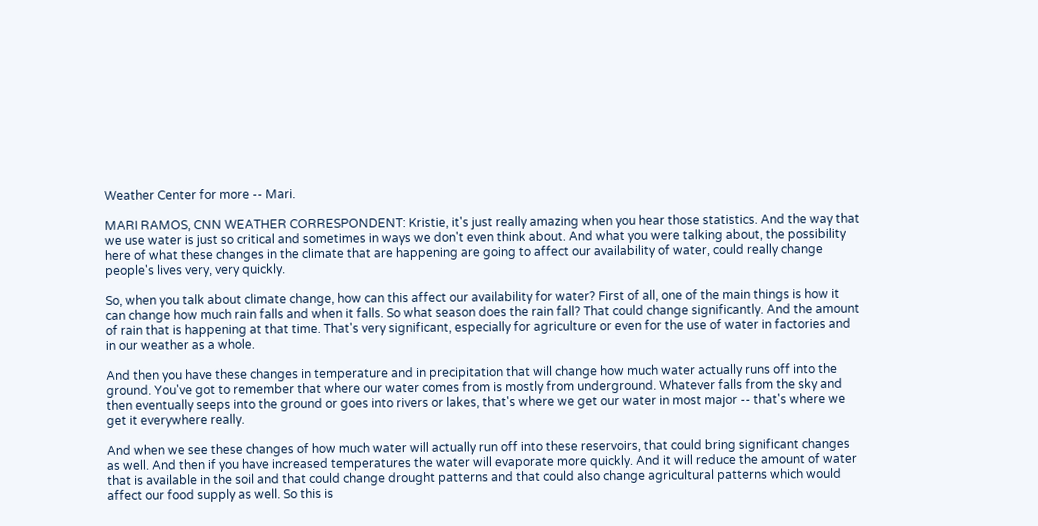Weather Center for more -- Mari.

MARI RAMOS, CNN WEATHER CORRESPONDENT: Kristie, it's just really amazing when you hear those statistics. And the way that we use water is just so critical and sometimes in ways we don't even think about. And what you were talking about, the possibility here of what these changes in the climate that are happening are going to affect our availability of water, could really change people's lives very, very quickly.

So, when you talk about climate change, how can this affect our availability for water? First of all, one of the main things is how it can change how much rain falls and when it falls. So what season does the rain fall? That could change significantly. And the amount of rain that is happening at that time. That's very significant, especially for agriculture or even for the use of water in factories and in our weather as a whole.

And then you have these changes in temperature and in precipitation that will change how much water actually runs off into the ground. You've got to remember that where our water comes from is mostly from underground. Whatever falls from the sky and then eventually seeps into the ground or goes into rivers or lakes, that's where we get our water in most major -- that's where we get it everywhere really.

And when we see these changes of how much water will actually run off into these reservoirs, that could bring significant changes as well. And then if you have increased temperatures the water will evaporate more quickly. And it will reduce the amount of water that is available in the soil and that could change drought patterns and that could also change agricultural patterns which would affect our food supply as well. So this is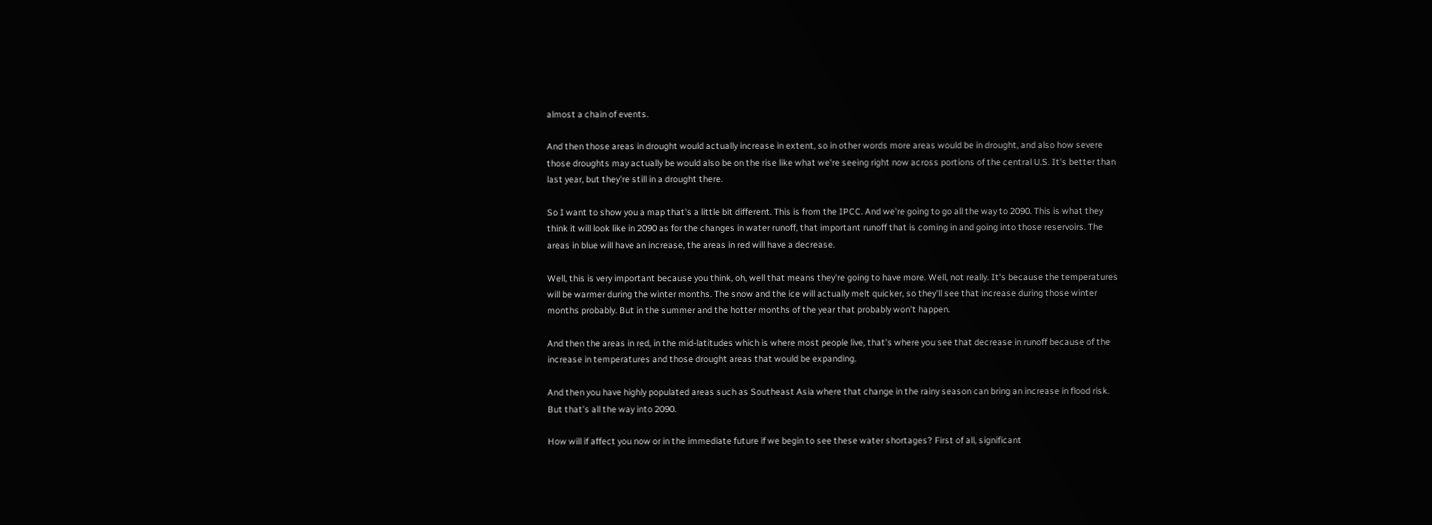almost a chain of events.

And then those areas in drought would actually increase in extent, so in other words more areas would be in drought, and also how severe those droughts may actually be would also be on the rise like what we're seeing right now across portions of the central U.S. It's better than last year, but they're still in a drought there.

So I want to show you a map that's a little bit different. This is from the IPCC. And we're going to go all the way to 2090. This is what they think it will look like in 2090 as for the changes in water runoff, that important runoff that is coming in and going into those reservoirs. The areas in blue will have an increase, the areas in red will have a decrease.

Well, this is very important because you think, oh, well that means they're going to have more. Well, not really. It's because the temperatures will be warmer during the winter months. The snow and the ice will actually melt quicker, so they'll see that increase during those winter months probably. But in the summer and the hotter months of the year that probably won't happen.

And then the areas in red, in the mid-latitudes which is where most people live, that's where you see that decrease in runoff because of the increase in temperatures and those drought areas that would be expanding.

And then you have highly populated areas such as Southeast Asia where that change in the rainy season can bring an increase in flood risk. But that's all the way into 2090.

How will if affect you now or in the immediate future if we begin to see these water shortages? First of all, significant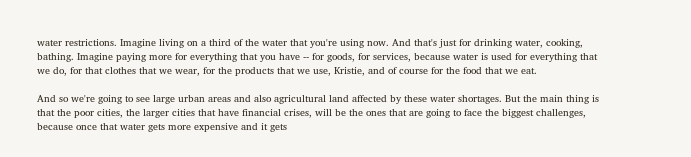water restrictions. Imagine living on a third of the water that you're using now. And that's just for drinking water, cooking, bathing. Imagine paying more for everything that you have -- for goods, for services, because water is used for everything that we do, for that clothes that we wear, for the products that we use, Kristie, and of course for the food that we eat.

And so we're going to see large urban areas and also agricultural land affected by these water shortages. But the main thing is that the poor cities, the larger cities that have financial crises, will be the ones that are going to face the biggest challenges, because once that water gets more expensive and it gets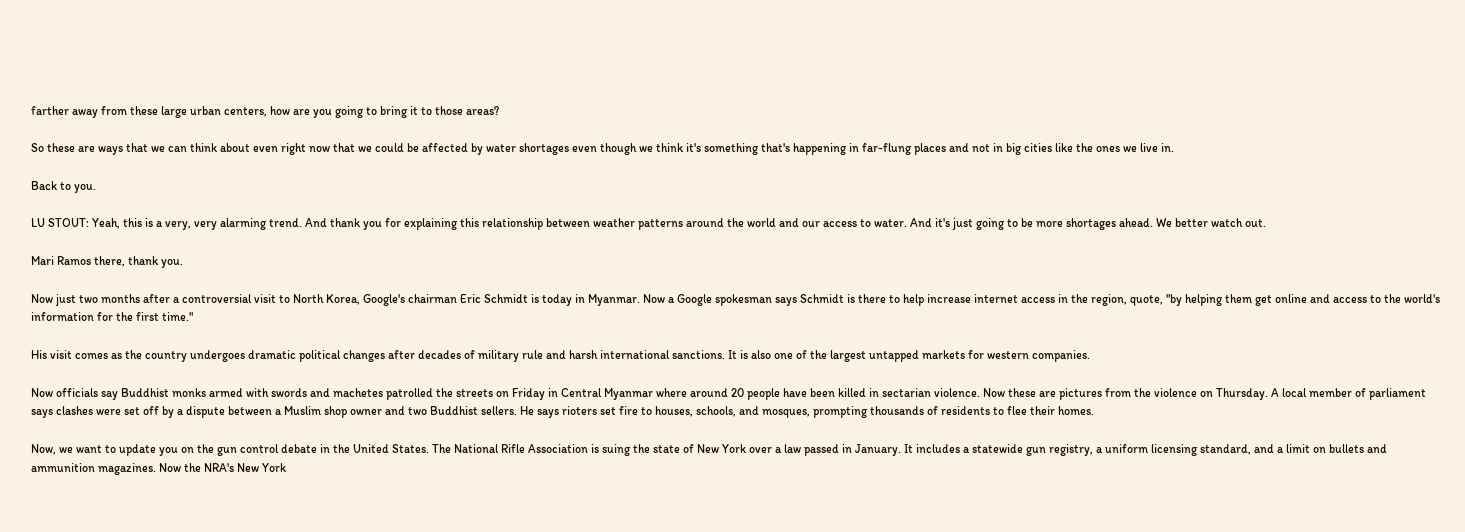farther away from these large urban centers, how are you going to bring it to those areas?

So these are ways that we can think about even right now that we could be affected by water shortages even though we think it's something that's happening in far-flung places and not in big cities like the ones we live in.

Back to you.

LU STOUT: Yeah, this is a very, very alarming trend. And thank you for explaining this relationship between weather patterns around the world and our access to water. And it's just going to be more shortages ahead. We better watch out.

Mari Ramos there, thank you.

Now just two months after a controversial visit to North Korea, Google's chairman Eric Schmidt is today in Myanmar. Now a Google spokesman says Schmidt is there to help increase internet access in the region, quote, "by helping them get online and access to the world's information for the first time."

His visit comes as the country undergoes dramatic political changes after decades of military rule and harsh international sanctions. It is also one of the largest untapped markets for western companies.

Now officials say Buddhist monks armed with swords and machetes patrolled the streets on Friday in Central Myanmar where around 20 people have been killed in sectarian violence. Now these are pictures from the violence on Thursday. A local member of parliament says clashes were set off by a dispute between a Muslim shop owner and two Buddhist sellers. He says rioters set fire to houses, schools, and mosques, prompting thousands of residents to flee their homes.

Now, we want to update you on the gun control debate in the United States. The National Rifle Association is suing the state of New York over a law passed in January. It includes a statewide gun registry, a uniform licensing standard, and a limit on bullets and ammunition magazines. Now the NRA's New York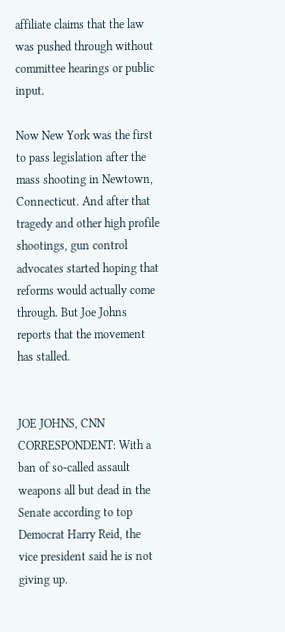affiliate claims that the law was pushed through without committee hearings or public input.

Now New York was the first to pass legislation after the mass shooting in Newtown, Connecticut. And after that tragedy and other high profile shootings, gun control advocates started hoping that reforms would actually come through. But Joe Johns reports that the movement has stalled.


JOE JOHNS, CNN CORRESPONDENT: With a ban of so-called assault weapons all but dead in the Senate according to top Democrat Harry Reid, the vice president said he is not giving up.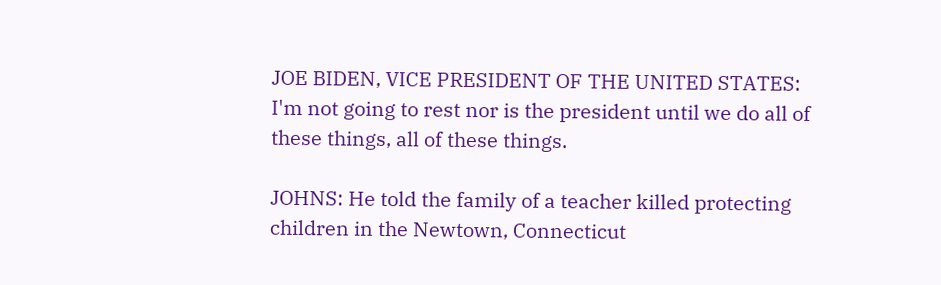JOE BIDEN, VICE PRESIDENT OF THE UNITED STATES: I'm not going to rest nor is the president until we do all of these things, all of these things.

JOHNS: He told the family of a teacher killed protecting children in the Newtown, Connecticut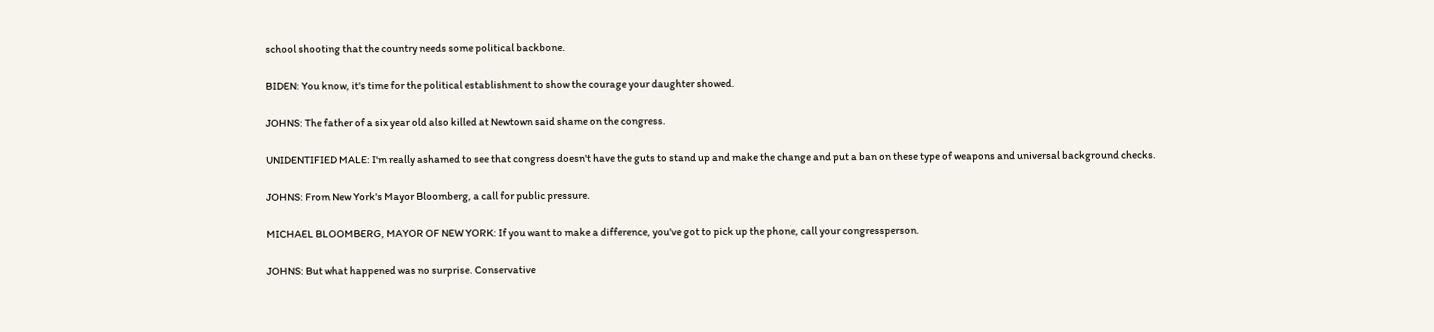school shooting that the country needs some political backbone.

BIDEN: You know, it's time for the political establishment to show the courage your daughter showed.

JOHNS: The father of a six year old also killed at Newtown said shame on the congress.

UNIDENTIFIED MALE: I'm really ashamed to see that congress doesn't have the guts to stand up and make the change and put a ban on these type of weapons and universal background checks.

JOHNS: From New York's Mayor Bloomberg, a call for public pressure.

MICHAEL BLOOMBERG, MAYOR OF NEW YORK: If you want to make a difference, you've got to pick up the phone, call your congressperson.

JOHNS: But what happened was no surprise. Conservative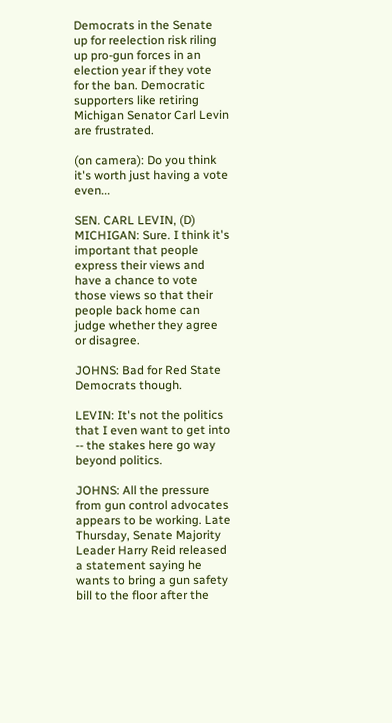Democrats in the Senate up for reelection risk riling up pro-gun forces in an election year if they vote for the ban. Democratic supporters like retiring Michigan Senator Carl Levin are frustrated.

(on camera): Do you think it's worth just having a vote even...

SEN. CARL LEVIN, (D) MICHIGAN: Sure. I think it's important that people express their views and have a chance to vote those views so that their people back home can judge whether they agree or disagree.

JOHNS: Bad for Red State Democrats though.

LEVIN: It's not the politics that I even want to get into -- the stakes here go way beyond politics.

JOHNS: All the pressure from gun control advocates appears to be working. Late Thursday, Senate Majority Leader Harry Reid released a statement saying he wants to bring a gun safety bill to the floor after the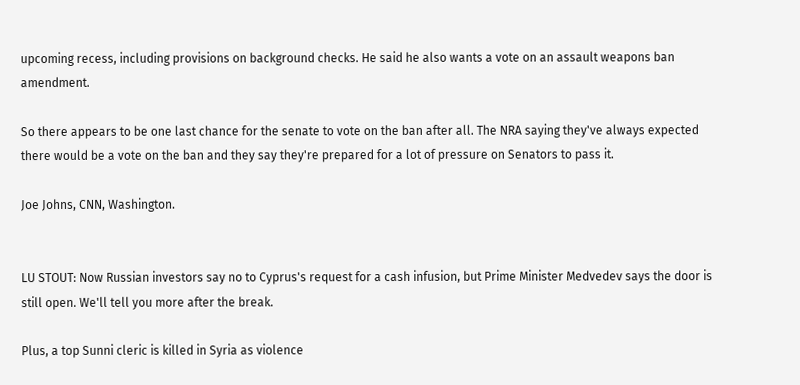upcoming recess, including provisions on background checks. He said he also wants a vote on an assault weapons ban amendment.

So there appears to be one last chance for the senate to vote on the ban after all. The NRA saying they've always expected there would be a vote on the ban and they say they're prepared for a lot of pressure on Senators to pass it.

Joe Johns, CNN, Washington.


LU STOUT: Now Russian investors say no to Cyprus's request for a cash infusion, but Prime Minister Medvedev says the door is still open. We'll tell you more after the break.

Plus, a top Sunni cleric is killed in Syria as violence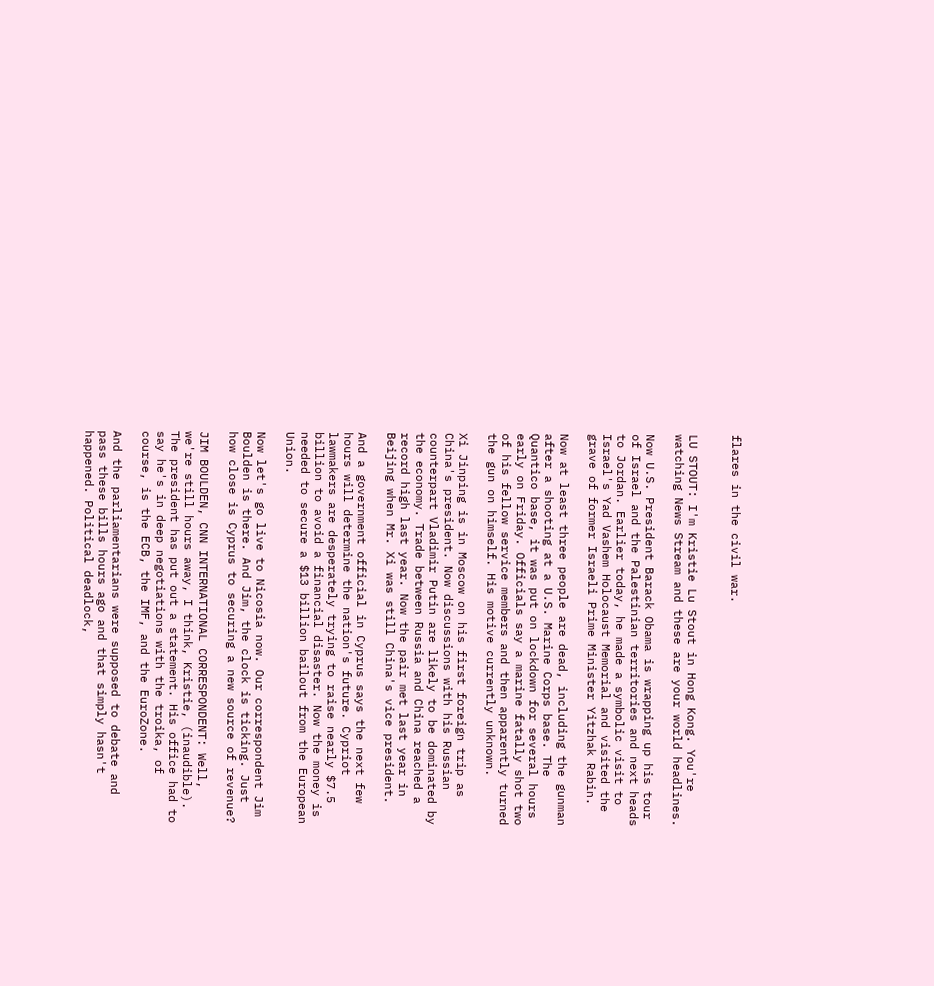flares in the civil war.


LU STOUT: I'm Kristie Lu Stout in Hong Kong. You're watching News Stream and these are your world headlines.

Now U.S. President Barack Obama is wrapping up his tour of Israel and the Palestinian territories and next heads to Jordan. Earlier today, he made a symbolic visit to Israel's Yad Vashem Holocaust Memorial and visited the grave of former Israeli Prime Minister Yitzhak Rabin.

Now at least three people are dead, including the gunman after a shooting at a U.S. Marine Corps base. The Quantico base, it was put on lockdown for several hours early on Friday. Officials say a marine fatally shot two of his fellow service members and then apparently turned the gun on himself. His motive currently unknown.

Xi Jinping is in Moscow on his first foreign trip as China's president. Now discussions with his Russian counterpart Vladimir Putin are likely to be dominated by the economy. Trade between Russia and China reached a record high last year. Now the pair met last year in Beijing when Mr. Xi was still China's vice president.

And a government official in Cyprus says the next few hours will determine the nation's future. Cypriot lawmakers are desperately trying to raise nearly $7.5 billion to avoid a financial disaster. Now the money is needed to secure a $13 billion bailout from the European Union.

Now let's go live to Nicosia now. Our correspondent Jim Boulden is there. And Jim, the clock is ticking. Just how close is Cyprus to securing a new source of revenue?

JIM BOULDEN, CNN INTERNATIONAL CORRESPONDENT: Well, we're still hours away, I think, Kristie, (inaudible). The president has put out a statement. His office had to say he's in deep negotiations with the troika, of course, is the ECB, the IMF, and the EuroZone.

And the parliamentarians were supposed to debate and pass these bills hours ago and that simply hasn't happened. Political deadlock,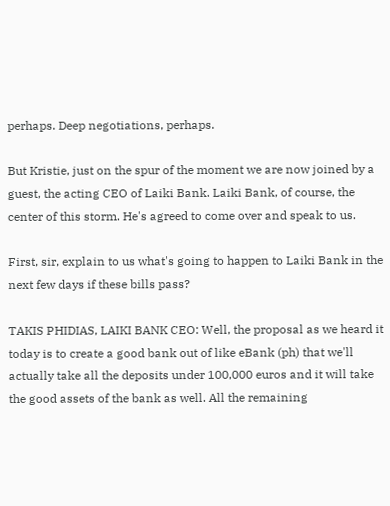perhaps. Deep negotiations, perhaps.

But Kristie, just on the spur of the moment we are now joined by a guest, the acting CEO of Laiki Bank. Laiki Bank, of course, the center of this storm. He's agreed to come over and speak to us.

First, sir, explain to us what's going to happen to Laiki Bank in the next few days if these bills pass?

TAKIS PHIDIAS, LAIKI BANK CEO: Well, the proposal as we heard it today is to create a good bank out of like eBank (ph) that we'll actually take all the deposits under 100,000 euros and it will take the good assets of the bank as well. All the remaining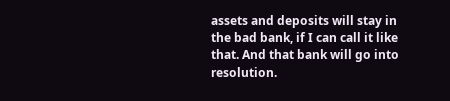assets and deposits will stay in the bad bank, if I can call it like that. And that bank will go into resolution.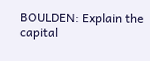BOULDEN: Explain the capital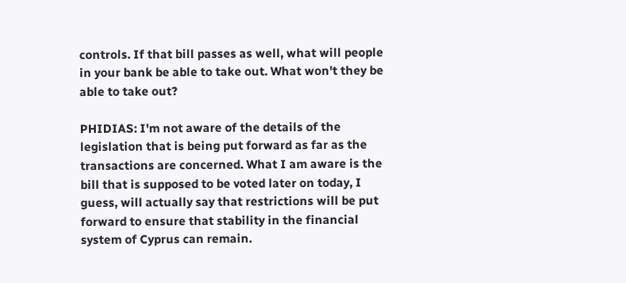controls. If that bill passes as well, what will people in your bank be able to take out. What won't they be able to take out?

PHIDIAS: I'm not aware of the details of the legislation that is being put forward as far as the transactions are concerned. What I am aware is the bill that is supposed to be voted later on today, I guess, will actually say that restrictions will be put forward to ensure that stability in the financial system of Cyprus can remain.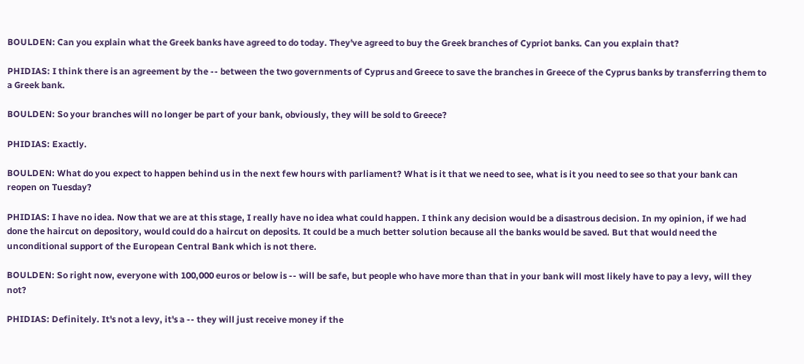BOULDEN: Can you explain what the Greek banks have agreed to do today. They've agreed to buy the Greek branches of Cypriot banks. Can you explain that?

PHIDIAS: I think there is an agreement by the -- between the two governments of Cyprus and Greece to save the branches in Greece of the Cyprus banks by transferring them to a Greek bank.

BOULDEN: So your branches will no longer be part of your bank, obviously, they will be sold to Greece?

PHIDIAS: Exactly.

BOULDEN: What do you expect to happen behind us in the next few hours with parliament? What is it that we need to see, what is it you need to see so that your bank can reopen on Tuesday?

PHIDIAS: I have no idea. Now that we are at this stage, I really have no idea what could happen. I think any decision would be a disastrous decision. In my opinion, if we had done the haircut on depository, would could do a haircut on deposits. It could be a much better solution because all the banks would be saved. But that would need the unconditional support of the European Central Bank which is not there.

BOULDEN: So right now, everyone with 100,000 euros or below is -- will be safe, but people who have more than that in your bank will most likely have to pay a levy, will they not?

PHIDIAS: Definitely. It's not a levy, it's a -- they will just receive money if the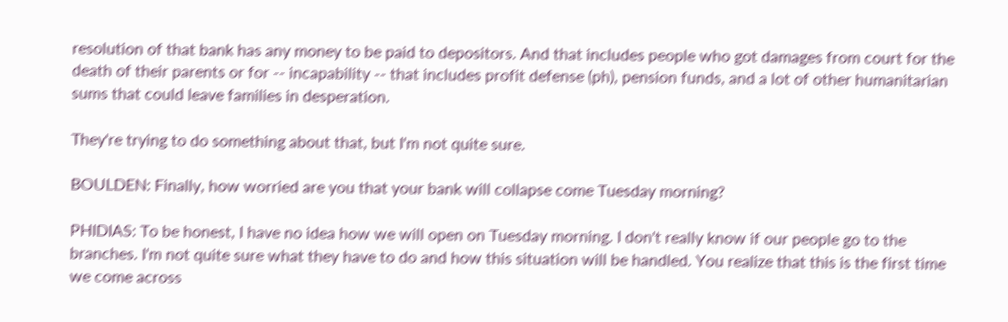resolution of that bank has any money to be paid to depositors. And that includes people who got damages from court for the death of their parents or for -- incapability -- that includes profit defense (ph), pension funds, and a lot of other humanitarian sums that could leave families in desperation.

They're trying to do something about that, but I'm not quite sure.

BOULDEN: Finally, how worried are you that your bank will collapse come Tuesday morning?

PHIDIAS: To be honest, I have no idea how we will open on Tuesday morning. I don't really know if our people go to the branches. I'm not quite sure what they have to do and how this situation will be handled. You realize that this is the first time we come across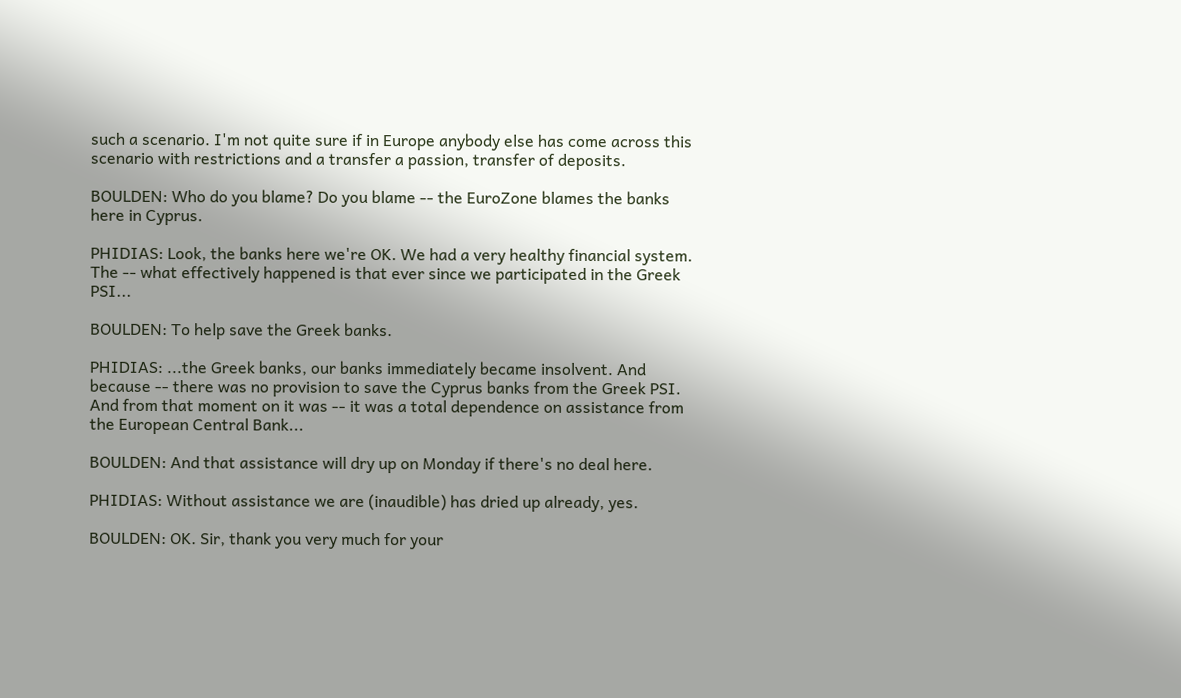such a scenario. I'm not quite sure if in Europe anybody else has come across this scenario with restrictions and a transfer a passion, transfer of deposits.

BOULDEN: Who do you blame? Do you blame -- the EuroZone blames the banks here in Cyprus.

PHIDIAS: Look, the banks here we're OK. We had a very healthy financial system. The -- what effectively happened is that ever since we participated in the Greek PSI...

BOULDEN: To help save the Greek banks.

PHIDIAS: ...the Greek banks, our banks immediately became insolvent. And because -- there was no provision to save the Cyprus banks from the Greek PSI. And from that moment on it was -- it was a total dependence on assistance from the European Central Bank...

BOULDEN: And that assistance will dry up on Monday if there's no deal here.

PHIDIAS: Without assistance we are (inaudible) has dried up already, yes.

BOULDEN: OK. Sir, thank you very much for your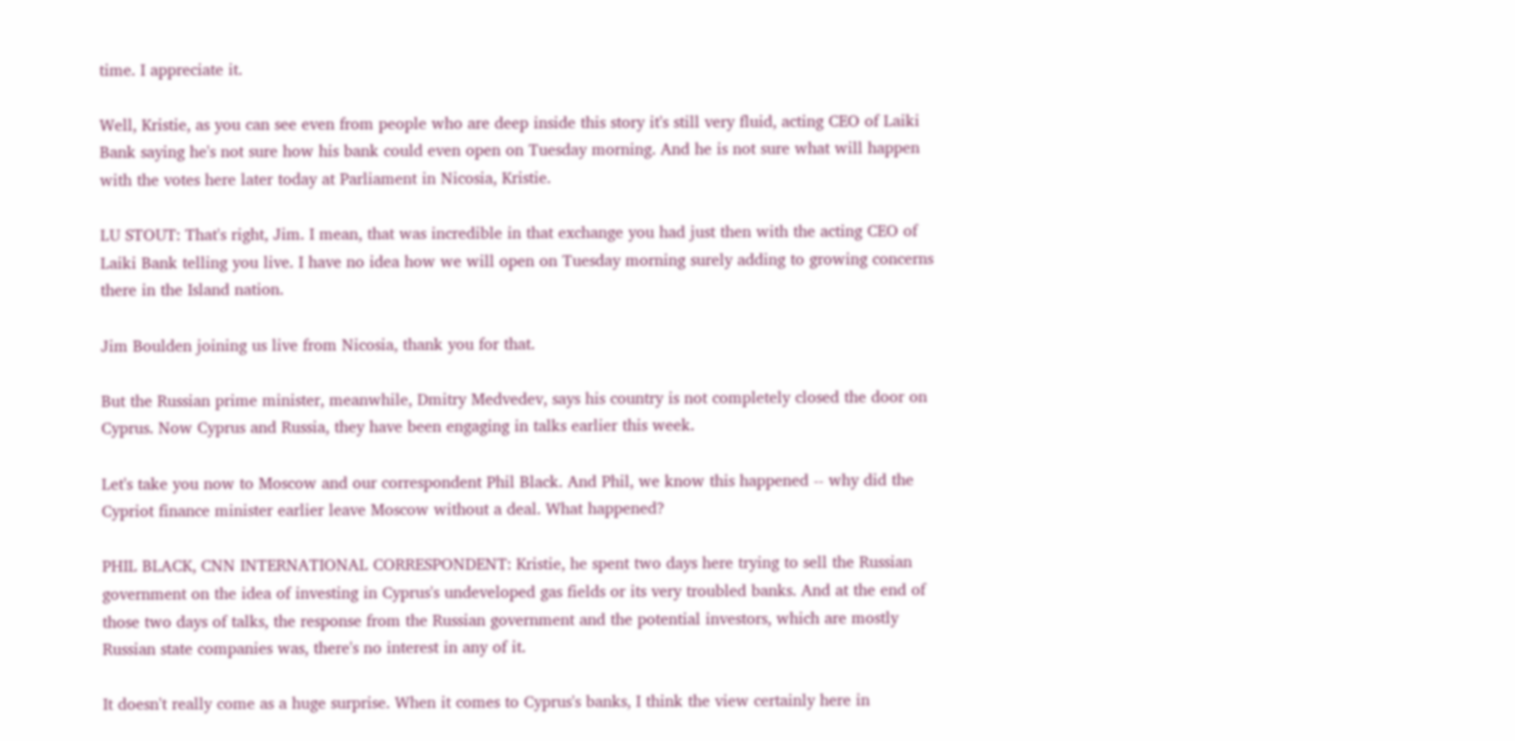time. I appreciate it.

Well, Kristie, as you can see even from people who are deep inside this story it's still very fluid, acting CEO of Laiki Bank saying he's not sure how his bank could even open on Tuesday morning. And he is not sure what will happen with the votes here later today at Parliament in Nicosia, Kristie.

LU STOUT: That's right, Jim. I mean, that was incredible in that exchange you had just then with the acting CEO of Laiki Bank telling you live. I have no idea how we will open on Tuesday morning surely adding to growing concerns there in the Island nation.

Jim Boulden joining us live from Nicosia, thank you for that.

But the Russian prime minister, meanwhile, Dmitry Medvedev, says his country is not completely closed the door on Cyprus. Now Cyprus and Russia, they have been engaging in talks earlier this week.

Let's take you now to Moscow and our correspondent Phil Black. And Phil, we know this happened -- why did the Cypriot finance minister earlier leave Moscow without a deal. What happened?

PHIL BLACK, CNN INTERNATIONAL CORRESPONDENT: Kristie, he spent two days here trying to sell the Russian government on the idea of investing in Cyprus's undeveloped gas fields or its very troubled banks. And at the end of those two days of talks, the response from the Russian government and the potential investors, which are mostly Russian state companies was, there's no interest in any of it.

It doesn't really come as a huge surprise. When it comes to Cyprus's banks, I think the view certainly here in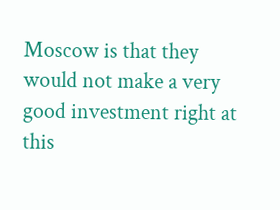Moscow is that they would not make a very good investment right at this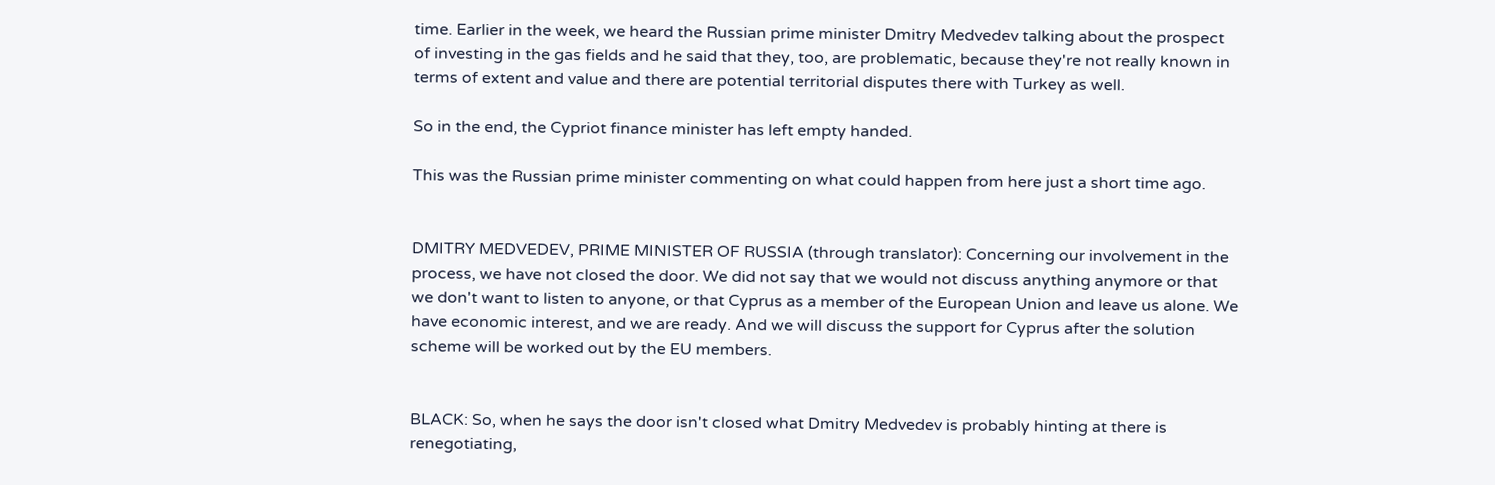time. Earlier in the week, we heard the Russian prime minister Dmitry Medvedev talking about the prospect of investing in the gas fields and he said that they, too, are problematic, because they're not really known in terms of extent and value and there are potential territorial disputes there with Turkey as well.

So in the end, the Cypriot finance minister has left empty handed.

This was the Russian prime minister commenting on what could happen from here just a short time ago.


DMITRY MEDVEDEV, PRIME MINISTER OF RUSSIA (through translator): Concerning our involvement in the process, we have not closed the door. We did not say that we would not discuss anything anymore or that we don't want to listen to anyone, or that Cyprus as a member of the European Union and leave us alone. We have economic interest, and we are ready. And we will discuss the support for Cyprus after the solution scheme will be worked out by the EU members.


BLACK: So, when he says the door isn't closed what Dmitry Medvedev is probably hinting at there is renegotiating,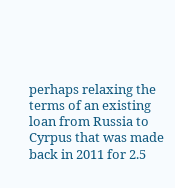perhaps relaxing the terms of an existing loan from Russia to Cyrpus that was made back in 2011 for 2.5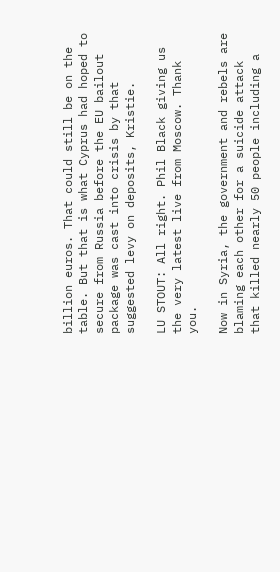billion euros. That could still be on the table. But that is what Cyprus had hoped to secure from Russia before the EU bailout package was cast into crisis by that suggested levy on deposits, Kristie.

LU STOUT: All right. Phil Black giving us the very latest live from Moscow. Thank you.

Now in Syria, the government and rebels are blaming each other for a suicide attack that killed nearly 50 people including a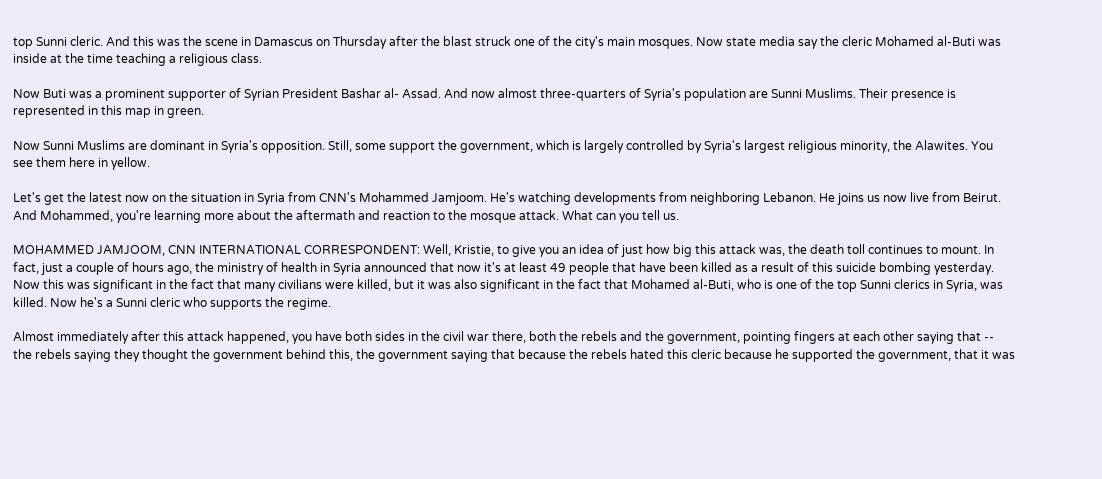top Sunni cleric. And this was the scene in Damascus on Thursday after the blast struck one of the city's main mosques. Now state media say the cleric Mohamed al-Buti was inside at the time teaching a religious class.

Now Buti was a prominent supporter of Syrian President Bashar al- Assad. And now almost three-quarters of Syria's population are Sunni Muslims. Their presence is represented in this map in green.

Now Sunni Muslims are dominant in Syria's opposition. Still, some support the government, which is largely controlled by Syria's largest religious minority, the Alawites. You see them here in yellow.

Let's get the latest now on the situation in Syria from CNN's Mohammed Jamjoom. He's watching developments from neighboring Lebanon. He joins us now live from Beirut. And Mohammed, you're learning more about the aftermath and reaction to the mosque attack. What can you tell us.

MOHAMMED JAMJOOM, CNN INTERNATIONAL CORRESPONDENT: Well, Kristie, to give you an idea of just how big this attack was, the death toll continues to mount. In fact, just a couple of hours ago, the ministry of health in Syria announced that now it's at least 49 people that have been killed as a result of this suicide bombing yesterday. Now this was significant in the fact that many civilians were killed, but it was also significant in the fact that Mohamed al-Buti, who is one of the top Sunni clerics in Syria, was killed. Now he's a Sunni cleric who supports the regime.

Almost immediately after this attack happened, you have both sides in the civil war there, both the rebels and the government, pointing fingers at each other saying that -- the rebels saying they thought the government behind this, the government saying that because the rebels hated this cleric because he supported the government, that it was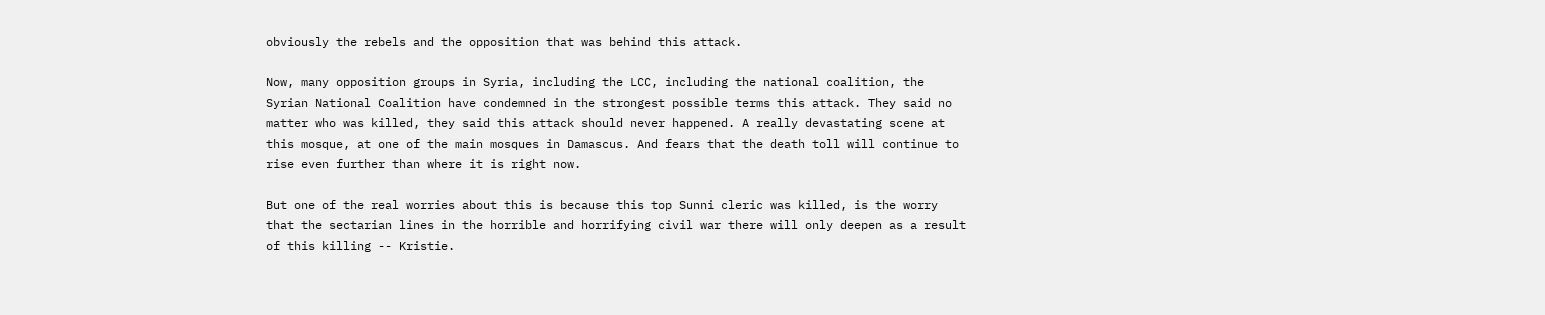obviously the rebels and the opposition that was behind this attack.

Now, many opposition groups in Syria, including the LCC, including the national coalition, the Syrian National Coalition have condemned in the strongest possible terms this attack. They said no matter who was killed, they said this attack should never happened. A really devastating scene at this mosque, at one of the main mosques in Damascus. And fears that the death toll will continue to rise even further than where it is right now.

But one of the real worries about this is because this top Sunni cleric was killed, is the worry that the sectarian lines in the horrible and horrifying civil war there will only deepen as a result of this killing -- Kristie.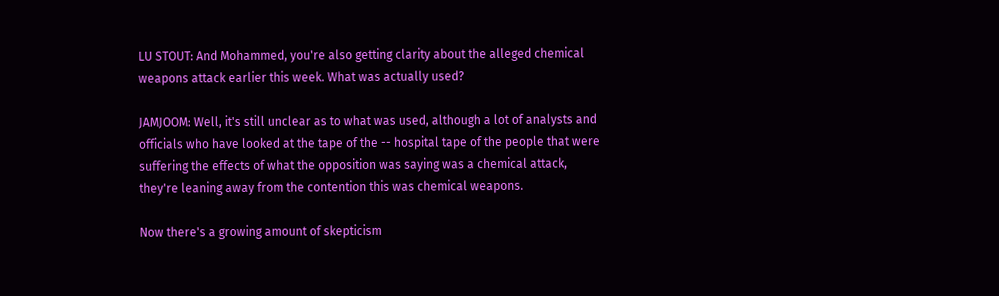LU STOUT: And Mohammed, you're also getting clarity about the alleged chemical weapons attack earlier this week. What was actually used?

JAMJOOM: Well, it's still unclear as to what was used, although a lot of analysts and officials who have looked at the tape of the -- hospital tape of the people that were suffering the effects of what the opposition was saying was a chemical attack, they're leaning away from the contention this was chemical weapons.

Now there's a growing amount of skepticism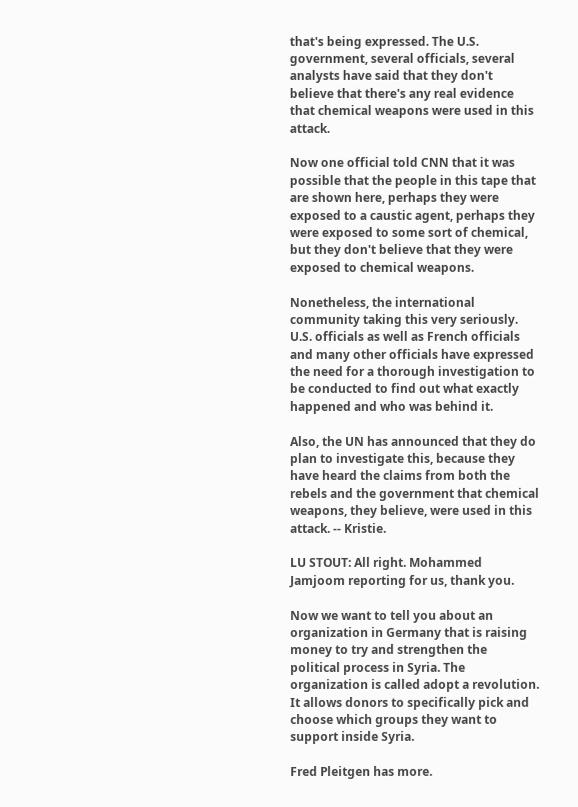that's being expressed. The U.S. government, several officials, several analysts have said that they don't believe that there's any real evidence that chemical weapons were used in this attack.

Now one official told CNN that it was possible that the people in this tape that are shown here, perhaps they were exposed to a caustic agent, perhaps they were exposed to some sort of chemical, but they don't believe that they were exposed to chemical weapons.

Nonetheless, the international community taking this very seriously. U.S. officials as well as French officials and many other officials have expressed the need for a thorough investigation to be conducted to find out what exactly happened and who was behind it.

Also, the UN has announced that they do plan to investigate this, because they have heard the claims from both the rebels and the government that chemical weapons, they believe, were used in this attack. -- Kristie.

LU STOUT: All right. Mohammed Jamjoom reporting for us, thank you.

Now we want to tell you about an organization in Germany that is raising money to try and strengthen the political process in Syria. The organization is called adopt a revolution. It allows donors to specifically pick and choose which groups they want to support inside Syria.

Fred Pleitgen has more.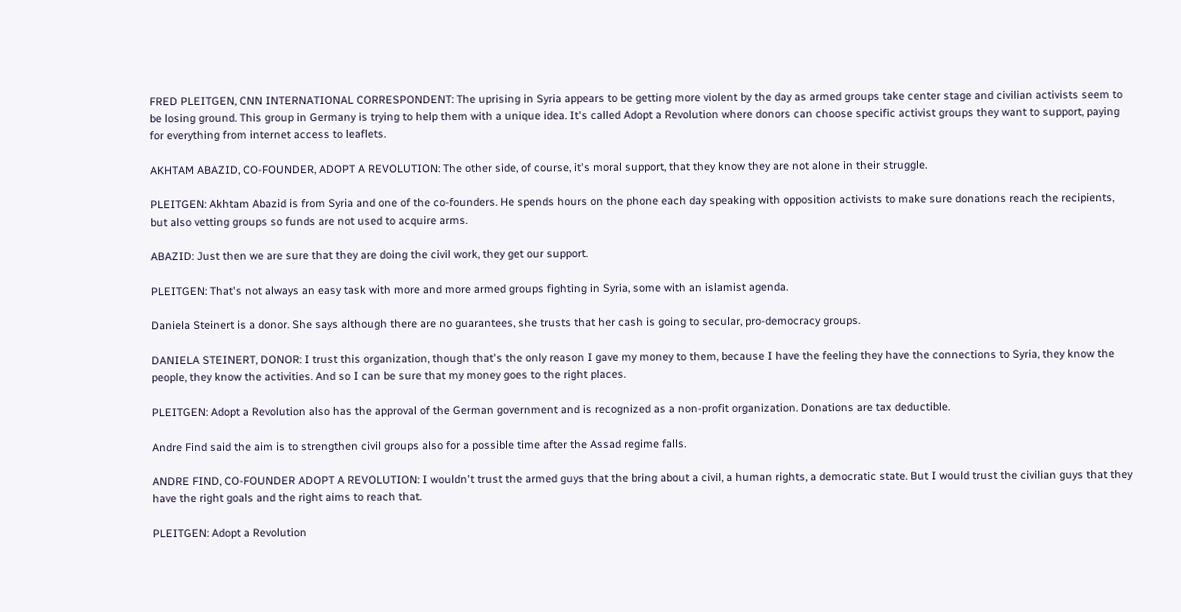FRED PLEITGEN, CNN INTERNATIONAL CORRESPONDENT: The uprising in Syria appears to be getting more violent by the day as armed groups take center stage and civilian activists seem to be losing ground. This group in Germany is trying to help them with a unique idea. It's called Adopt a Revolution where donors can choose specific activist groups they want to support, paying for everything from internet access to leaflets.

AKHTAM ABAZID, CO-FOUNDER, ADOPT A REVOLUTION: The other side, of course, it's moral support, that they know they are not alone in their struggle.

PLEITGEN: Akhtam Abazid is from Syria and one of the co-founders. He spends hours on the phone each day speaking with opposition activists to make sure donations reach the recipients, but also vetting groups so funds are not used to acquire arms.

ABAZID: Just then we are sure that they are doing the civil work, they get our support.

PLEITGEN: That's not always an easy task with more and more armed groups fighting in Syria, some with an islamist agenda.

Daniela Steinert is a donor. She says although there are no guarantees, she trusts that her cash is going to secular, pro-democracy groups.

DANIELA STEINERT, DONOR: I trust this organization, though that's the only reason I gave my money to them, because I have the feeling they have the connections to Syria, they know the people, they know the activities. And so I can be sure that my money goes to the right places.

PLEITGEN: Adopt a Revolution also has the approval of the German government and is recognized as a non-profit organization. Donations are tax deductible.

Andre Find said the aim is to strengthen civil groups also for a possible time after the Assad regime falls.

ANDRE FIND, CO-FOUNDER ADOPT A REVOLUTION: I wouldn't trust the armed guys that the bring about a civil, a human rights, a democratic state. But I would trust the civilian guys that they have the right goals and the right aims to reach that.

PLEITGEN: Adopt a Revolution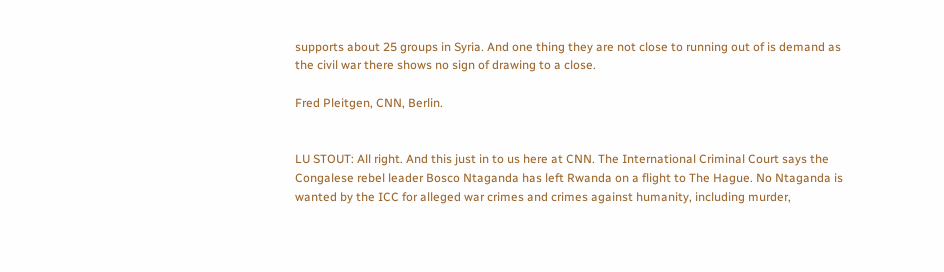supports about 25 groups in Syria. And one thing they are not close to running out of is demand as the civil war there shows no sign of drawing to a close.

Fred Pleitgen, CNN, Berlin.


LU STOUT: All right. And this just in to us here at CNN. The International Criminal Court says the Congalese rebel leader Bosco Ntaganda has left Rwanda on a flight to The Hague. No Ntaganda is wanted by the ICC for alleged war crimes and crimes against humanity, including murder,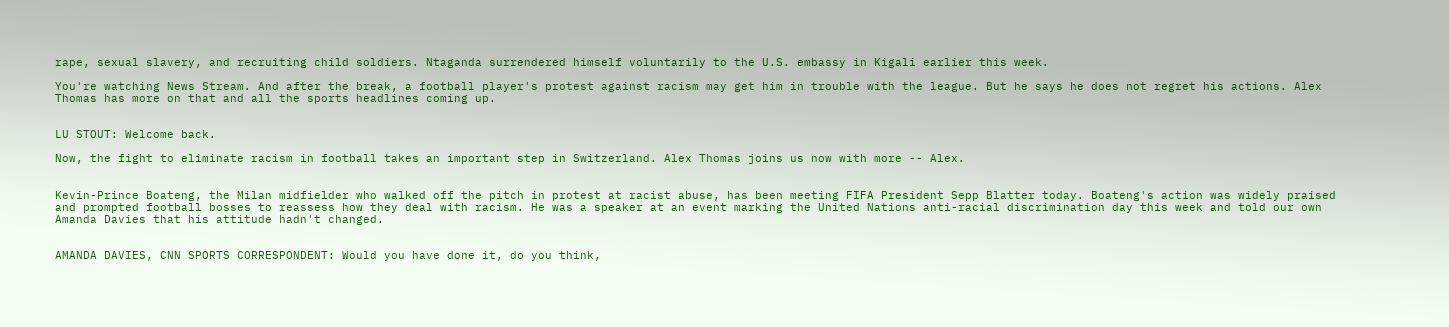rape, sexual slavery, and recruiting child soldiers. Ntaganda surrendered himself voluntarily to the U.S. embassy in Kigali earlier this week.

You're watching News Stream. And after the break, a football player's protest against racism may get him in trouble with the league. But he says he does not regret his actions. Alex Thomas has more on that and all the sports headlines coming up.


LU STOUT: Welcome back.

Now, the fight to eliminate racism in football takes an important step in Switzerland. Alex Thomas joins us now with more -- Alex.


Kevin-Prince Boateng, the Milan midfielder who walked off the pitch in protest at racist abuse, has been meeting FIFA President Sepp Blatter today. Boateng's action was widely praised and prompted football bosses to reassess how they deal with racism. He was a speaker at an event marking the United Nations anti-racial discrimination day this week and told our own Amanda Davies that his attitude hadn't changed.


AMANDA DAVIES, CNN SPORTS CORRESPONDENT: Would you have done it, do you think,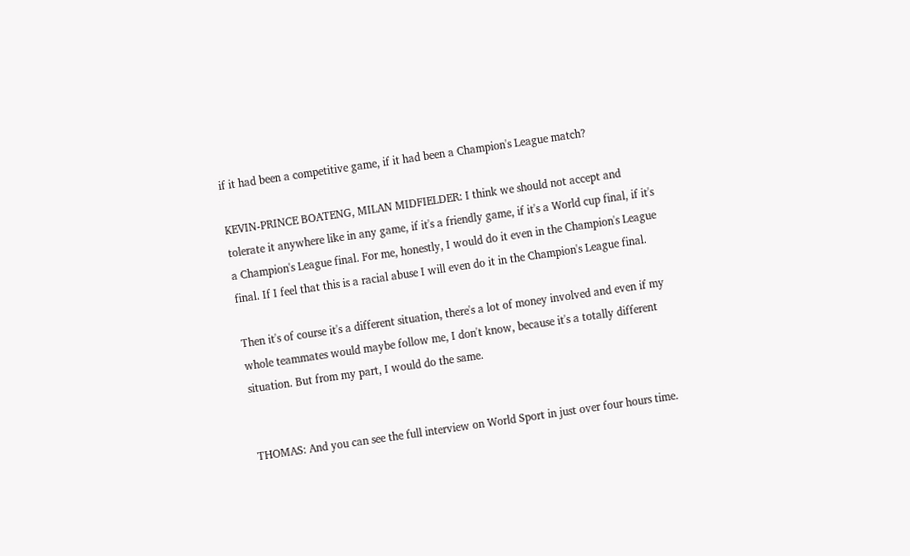if it had been a competitive game, if it had been a Champion's League match?

KEVIN-PRINCE BOATENG, MILAN MIDFIELDER: I think we should not accept and tolerate it anywhere like in any game, if it's a friendly game, if it's a World cup final, if it's a Champion's League final. For me, honestly, I would do it even in the Champion's League final. If I feel that this is a racial abuse I will even do it in the Champion's League final.

Then it's of course it's a different situation, there's a lot of money involved and even if my whole teammates would maybe follow me, I don't know, because it's a totally different situation. But from my part, I would do the same.


THOMAS: And you can see the full interview on World Sport in just over four hours time.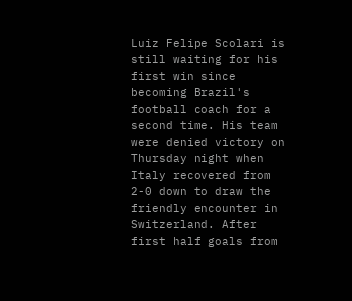Luiz Felipe Scolari is still waiting for his first win since becoming Brazil's football coach for a second time. His team were denied victory on Thursday night when Italy recovered from 2-0 down to draw the friendly encounter in Switzerland. After first half goals from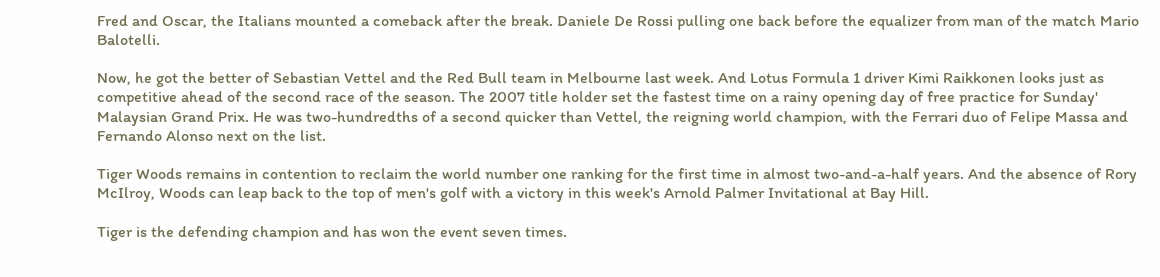Fred and Oscar, the Italians mounted a comeback after the break. Daniele De Rossi pulling one back before the equalizer from man of the match Mario Balotelli.

Now, he got the better of Sebastian Vettel and the Red Bull team in Melbourne last week. And Lotus Formula 1 driver Kimi Raikkonen looks just as competitive ahead of the second race of the season. The 2007 title holder set the fastest time on a rainy opening day of free practice for Sunday' Malaysian Grand Prix. He was two-hundredths of a second quicker than Vettel, the reigning world champion, with the Ferrari duo of Felipe Massa and Fernando Alonso next on the list.

Tiger Woods remains in contention to reclaim the world number one ranking for the first time in almost two-and-a-half years. And the absence of Rory McIlroy, Woods can leap back to the top of men's golf with a victory in this week's Arnold Palmer Invitational at Bay Hill.

Tiger is the defending champion and has won the event seven times.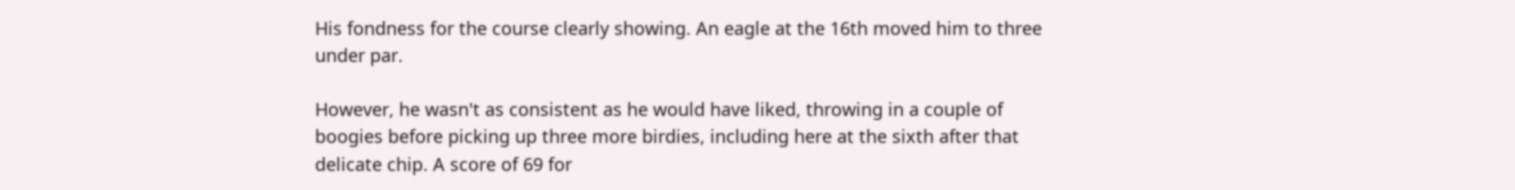His fondness for the course clearly showing. An eagle at the 16th moved him to three under par.

However, he wasn't as consistent as he would have liked, throwing in a couple of boogies before picking up three more birdies, including here at the sixth after that delicate chip. A score of 69 for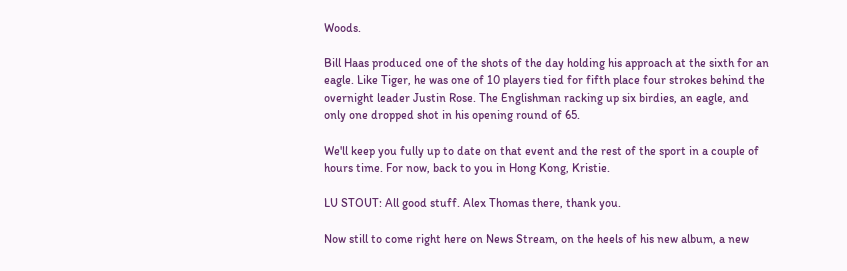Woods.

Bill Haas produced one of the shots of the day holding his approach at the sixth for an eagle. Like Tiger, he was one of 10 players tied for fifth place four strokes behind the overnight leader Justin Rose. The Englishman racking up six birdies, an eagle, and only one dropped shot in his opening round of 65.

We'll keep you fully up to date on that event and the rest of the sport in a couple of hours time. For now, back to you in Hong Kong, Kristie.

LU STOUT: All good stuff. Alex Thomas there, thank you.

Now still to come right here on News Stream, on the heels of his new album, a new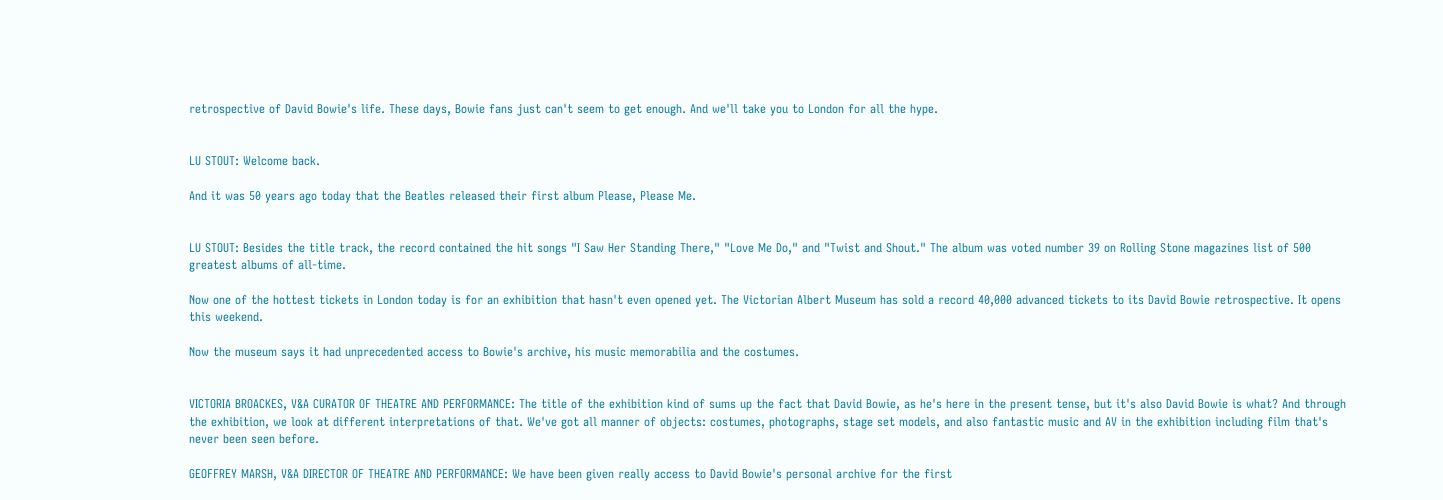retrospective of David Bowie's life. These days, Bowie fans just can't seem to get enough. And we'll take you to London for all the hype.


LU STOUT: Welcome back.

And it was 50 years ago today that the Beatles released their first album Please, Please Me.


LU STOUT: Besides the title track, the record contained the hit songs "I Saw Her Standing There," "Love Me Do," and "Twist and Shout." The album was voted number 39 on Rolling Stone magazines list of 500 greatest albums of all-time.

Now one of the hottest tickets in London today is for an exhibition that hasn't even opened yet. The Victorian Albert Museum has sold a record 40,000 advanced tickets to its David Bowie retrospective. It opens this weekend.

Now the museum says it had unprecedented access to Bowie's archive, his music memorabilia and the costumes.


VICTORIA BROACKES, V&A CURATOR OF THEATRE AND PERFORMANCE: The title of the exhibition kind of sums up the fact that David Bowie, as he's here in the present tense, but it's also David Bowie is what? And through the exhibition, we look at different interpretations of that. We've got all manner of objects: costumes, photographs, stage set models, and also fantastic music and AV in the exhibition including film that's never been seen before.

GEOFFREY MARSH, V&A DIRECTOR OF THEATRE AND PERFORMANCE: We have been given really access to David Bowie's personal archive for the first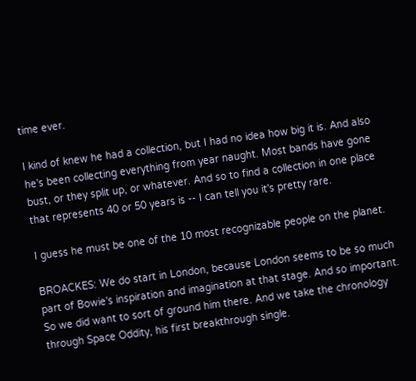time ever.

I kind of knew he had a collection, but I had no idea how big it is. And also he's been collecting everything from year naught. Most bands have gone bust, or they split up, or whatever. And so to find a collection in one place that represents 40 or 50 years is -- I can tell you it's pretty rare.

I guess he must be one of the 10 most recognizable people on the planet.

BROACKES: We do start in London, because London seems to be so much part of Bowie's inspiration and imagination at that stage. And so important. So we did want to sort of ground him there. And we take the chronology through Space Oddity, his first breakthrough single.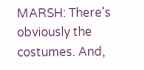MARSH: There's obviously the costumes. And,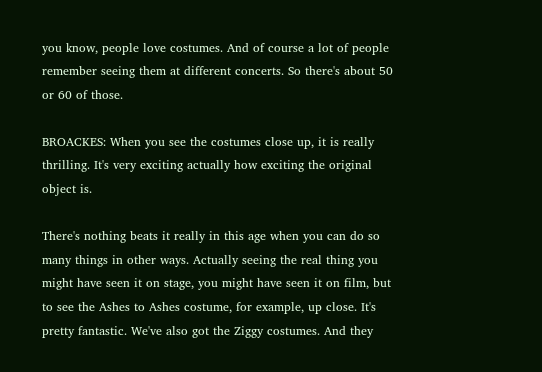you know, people love costumes. And of course a lot of people remember seeing them at different concerts. So there's about 50 or 60 of those.

BROACKES: When you see the costumes close up, it is really thrilling. It's very exciting actually how exciting the original object is.

There's nothing beats it really in this age when you can do so many things in other ways. Actually seeing the real thing you might have seen it on stage, you might have seen it on film, but to see the Ashes to Ashes costume, for example, up close. It's pretty fantastic. We've also got the Ziggy costumes. And they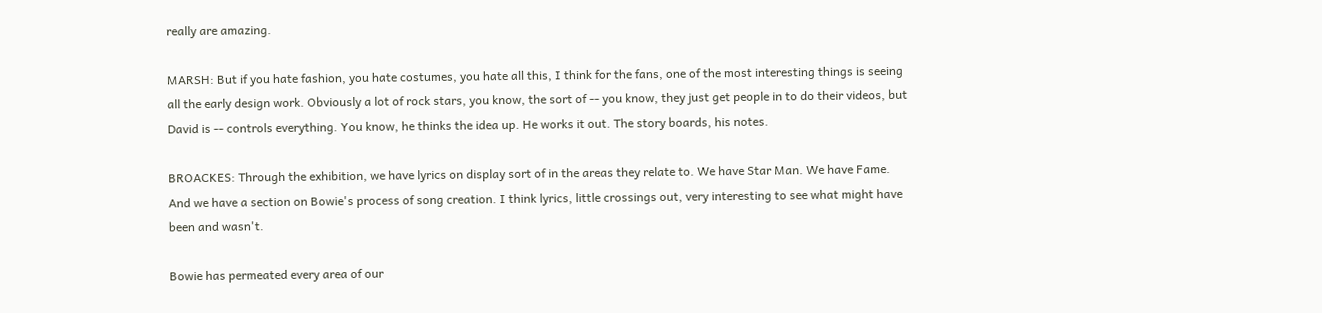really are amazing.

MARSH: But if you hate fashion, you hate costumes, you hate all this, I think for the fans, one of the most interesting things is seeing all the early design work. Obviously a lot of rock stars, you know, the sort of -- you know, they just get people in to do their videos, but David is -- controls everything. You know, he thinks the idea up. He works it out. The story boards, his notes.

BROACKES: Through the exhibition, we have lyrics on display sort of in the areas they relate to. We have Star Man. We have Fame. And we have a section on Bowie's process of song creation. I think lyrics, little crossings out, very interesting to see what might have been and wasn't.

Bowie has permeated every area of our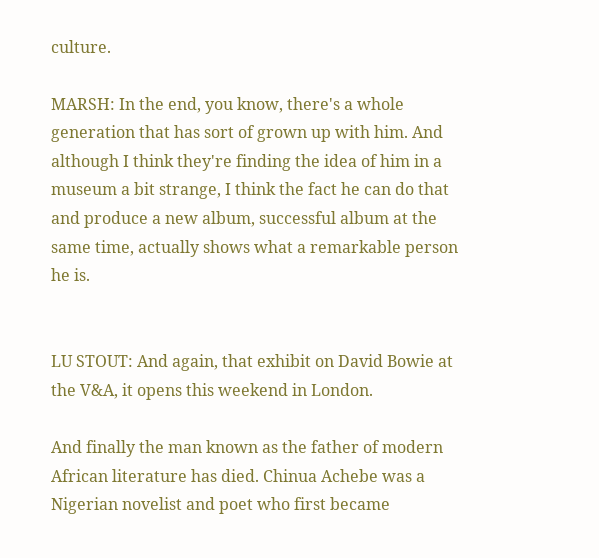culture.

MARSH: In the end, you know, there's a whole generation that has sort of grown up with him. And although I think they're finding the idea of him in a museum a bit strange, I think the fact he can do that and produce a new album, successful album at the same time, actually shows what a remarkable person he is.


LU STOUT: And again, that exhibit on David Bowie at the V&A, it opens this weekend in London.

And finally the man known as the father of modern African literature has died. Chinua Achebe was a Nigerian novelist and poet who first became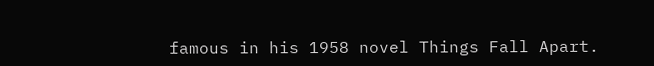famous in his 1958 novel Things Fall Apart.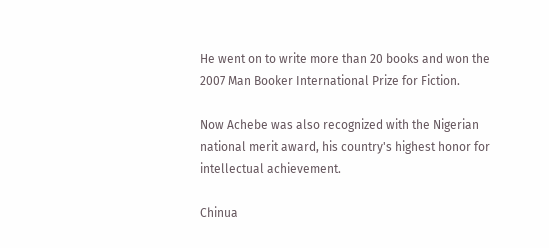He went on to write more than 20 books and won the 2007 Man Booker International Prize for Fiction.

Now Achebe was also recognized with the Nigerian national merit award, his country's highest honor for intellectual achievement.

Chinua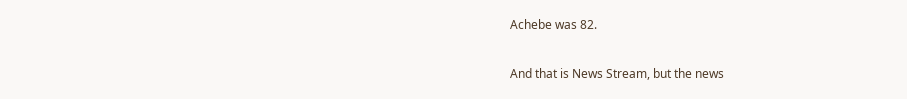Achebe was 82.

And that is News Stream, but the news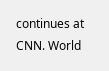continues at CNN. World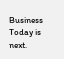Business Today is next.